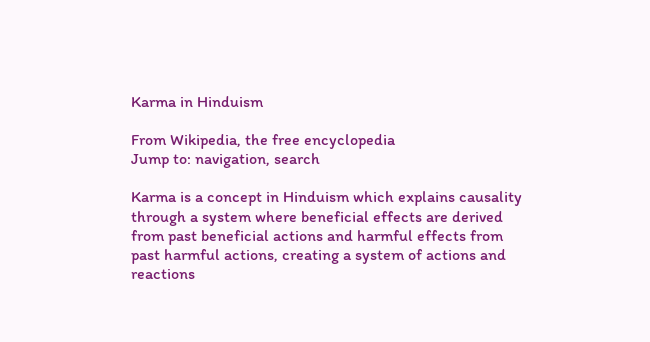Karma in Hinduism

From Wikipedia, the free encyclopedia
Jump to: navigation, search

Karma is a concept in Hinduism which explains causality through a system where beneficial effects are derived from past beneficial actions and harmful effects from past harmful actions, creating a system of actions and reactions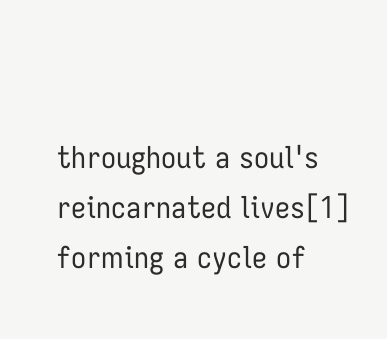throughout a soul's reincarnated lives[1] forming a cycle of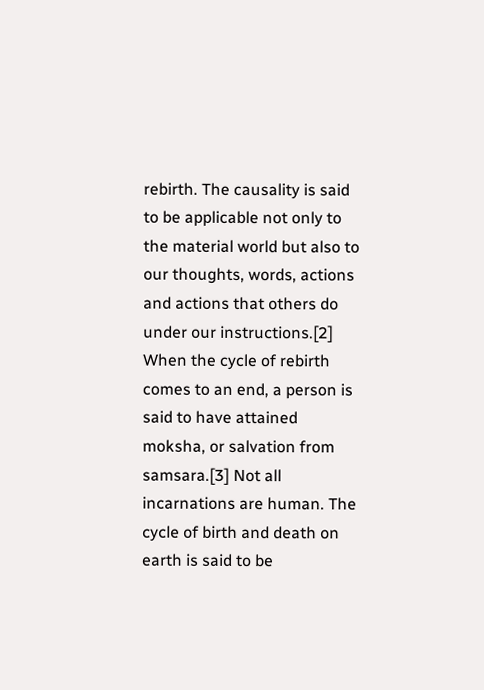rebirth. The causality is said to be applicable not only to the material world but also to our thoughts, words, actions and actions that others do under our instructions.[2] When the cycle of rebirth comes to an end, a person is said to have attained moksha, or salvation from samsara.[3] Not all incarnations are human. The cycle of birth and death on earth is said to be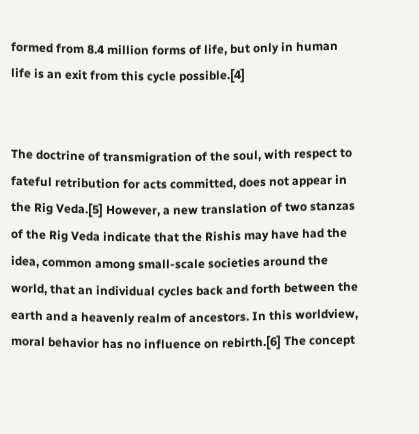formed from 8.4 million forms of life, but only in human life is an exit from this cycle possible.[4]


The doctrine of transmigration of the soul, with respect to fateful retribution for acts committed, does not appear in the Rig Veda.[5] However, a new translation of two stanzas of the Rig Veda indicate that the Rishis may have had the idea, common among small-scale societies around the world, that an individual cycles back and forth between the earth and a heavenly realm of ancestors. In this worldview, moral behavior has no influence on rebirth.[6] The concept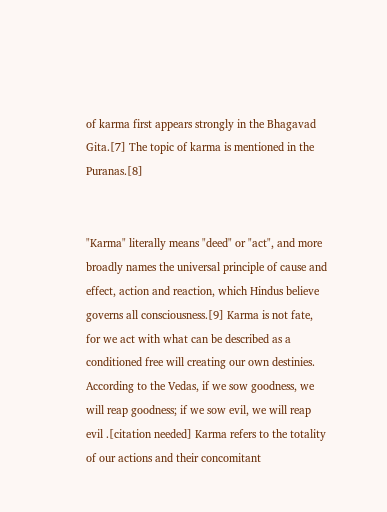of karma first appears strongly in the Bhagavad Gita.[7] The topic of karma is mentioned in the Puranas.[8]


"Karma" literally means "deed" or "act", and more broadly names the universal principle of cause and effect, action and reaction, which Hindus believe governs all consciousness.[9] Karma is not fate, for we act with what can be described as a conditioned free will creating our own destinies. According to the Vedas, if we sow goodness, we will reap goodness; if we sow evil, we will reap evil .[citation needed] Karma refers to the totality of our actions and their concomitant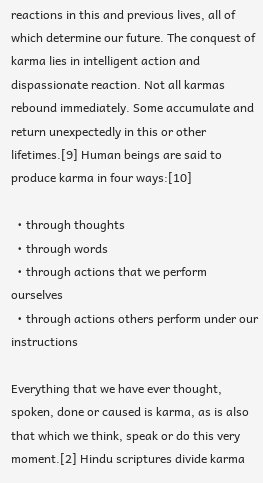reactions in this and previous lives, all of which determine our future. The conquest of karma lies in intelligent action and dispassionate reaction. Not all karmas rebound immediately. Some accumulate and return unexpectedly in this or other lifetimes.[9] Human beings are said to produce karma in four ways:[10]

  • through thoughts
  • through words
  • through actions that we perform ourselves
  • through actions others perform under our instructions

Everything that we have ever thought, spoken, done or caused is karma, as is also that which we think, speak or do this very moment.[2] Hindu scriptures divide karma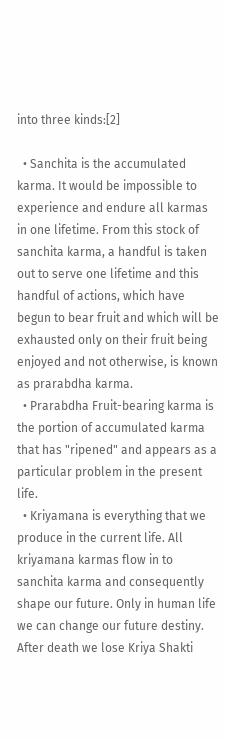into three kinds:[2]

  • Sanchita is the accumulated karma. It would be impossible to experience and endure all karmas in one lifetime. From this stock of sanchita karma, a handful is taken out to serve one lifetime and this handful of actions, which have begun to bear fruit and which will be exhausted only on their fruit being enjoyed and not otherwise, is known as prarabdha karma.
  • Prarabdha Fruit-bearing karma is the portion of accumulated karma that has "ripened" and appears as a particular problem in the present life.
  • Kriyamana is everything that we produce in the current life. All kriyamana karmas flow in to sanchita karma and consequently shape our future. Only in human life we can change our future destiny. After death we lose Kriya Shakti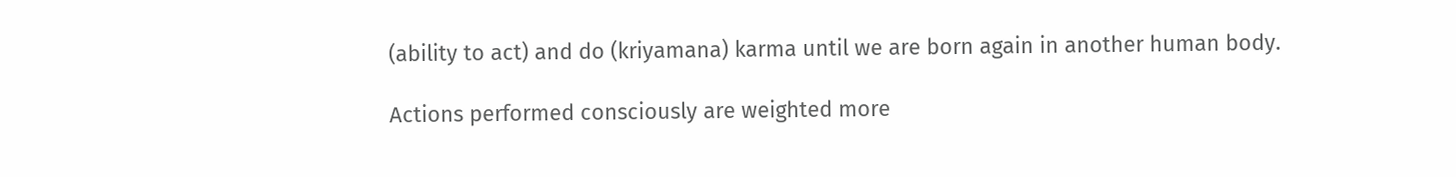(ability to act) and do (kriyamana) karma until we are born again in another human body.

Actions performed consciously are weighted more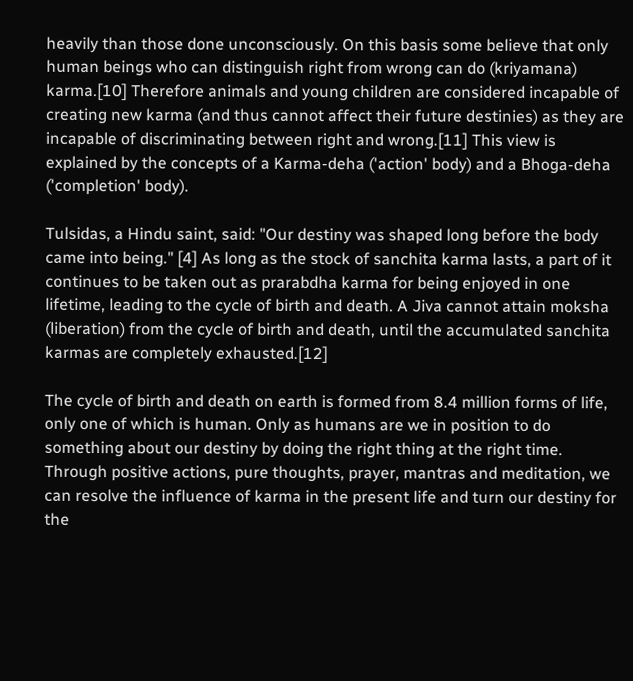heavily than those done unconsciously. On this basis some believe that only human beings who can distinguish right from wrong can do (kriyamana) karma.[10] Therefore animals and young children are considered incapable of creating new karma (and thus cannot affect their future destinies) as they are incapable of discriminating between right and wrong.[11] This view is explained by the concepts of a Karma-deha ('action' body) and a Bhoga-deha ('completion' body).

Tulsidas, a Hindu saint, said: "Our destiny was shaped long before the body came into being." [4] As long as the stock of sanchita karma lasts, a part of it continues to be taken out as prarabdha karma for being enjoyed in one lifetime, leading to the cycle of birth and death. A Jiva cannot attain moksha (liberation) from the cycle of birth and death, until the accumulated sanchita karmas are completely exhausted.[12]

The cycle of birth and death on earth is formed from 8.4 million forms of life, only one of which is human. Only as humans are we in position to do something about our destiny by doing the right thing at the right time. Through positive actions, pure thoughts, prayer, mantras and meditation, we can resolve the influence of karma in the present life and turn our destiny for the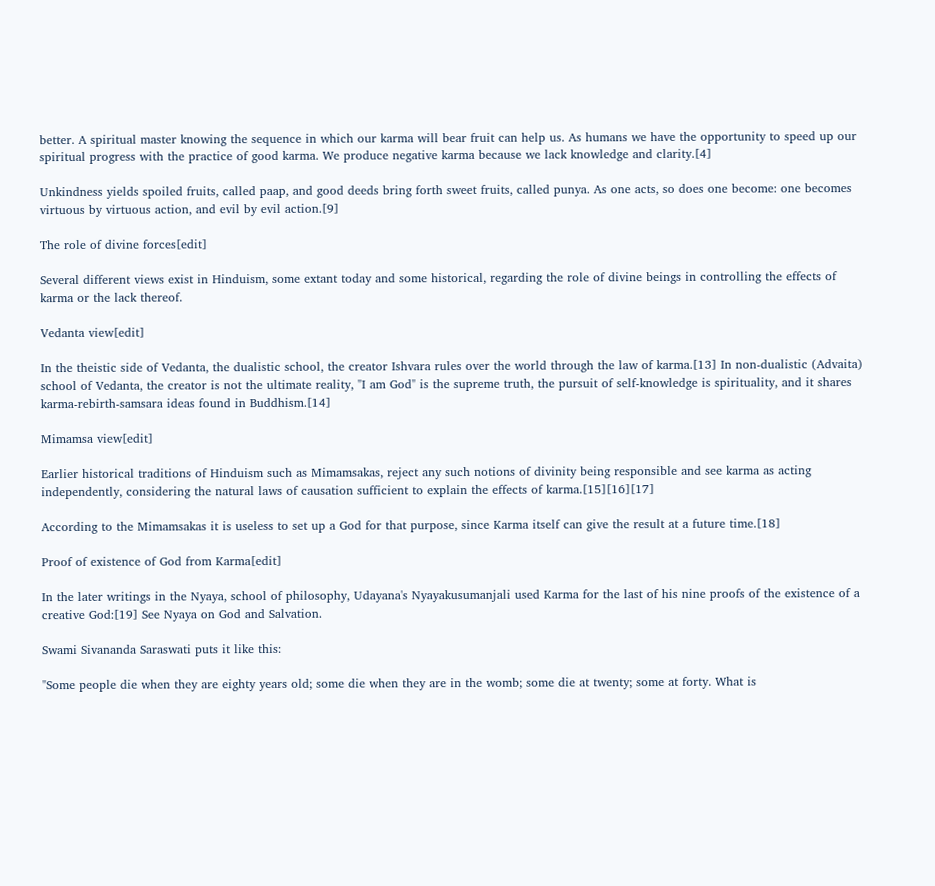better. A spiritual master knowing the sequence in which our karma will bear fruit can help us. As humans we have the opportunity to speed up our spiritual progress with the practice of good karma. We produce negative karma because we lack knowledge and clarity.[4]

Unkindness yields spoiled fruits, called paap, and good deeds bring forth sweet fruits, called punya. As one acts, so does one become: one becomes virtuous by virtuous action, and evil by evil action.[9]

The role of divine forces[edit]

Several different views exist in Hinduism, some extant today and some historical, regarding the role of divine beings in controlling the effects of karma or the lack thereof.

Vedanta view[edit]

In the theistic side of Vedanta, the dualistic school, the creator Ishvara rules over the world through the law of karma.[13] In non-dualistic (Advaita) school of Vedanta, the creator is not the ultimate reality, "I am God" is the supreme truth, the pursuit of self-knowledge is spirituality, and it shares karma-rebirth-samsara ideas found in Buddhism.[14]

Mimamsa view[edit]

Earlier historical traditions of Hinduism such as Mimamsakas, reject any such notions of divinity being responsible and see karma as acting independently, considering the natural laws of causation sufficient to explain the effects of karma.[15][16][17]

According to the Mimamsakas it is useless to set up a God for that purpose, since Karma itself can give the result at a future time.[18]

Proof of existence of God from Karma[edit]

In the later writings in the Nyaya, school of philosophy, Udayana's Nyayakusumanjali used Karma for the last of his nine proofs of the existence of a creative God:[19] See Nyaya on God and Salvation.

Swami Sivananda Saraswati puts it like this:

"Some people die when they are eighty years old; some die when they are in the womb; some die at twenty; some at forty. What is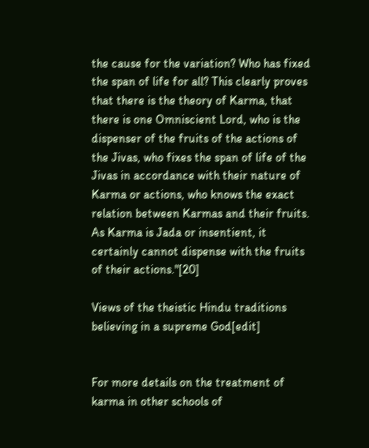the cause for the variation? Who has fixed the span of life for all? This clearly proves that there is the theory of Karma, that there is one Omniscient Lord, who is the dispenser of the fruits of the actions of the Jivas, who fixes the span of life of the Jivas in accordance with their nature of Karma or actions, who knows the exact relation between Karmas and their fruits. As Karma is Jada or insentient, it certainly cannot dispense with the fruits of their actions."[20]

Views of the theistic Hindu traditions believing in a supreme God[edit]


For more details on the treatment of karma in other schools of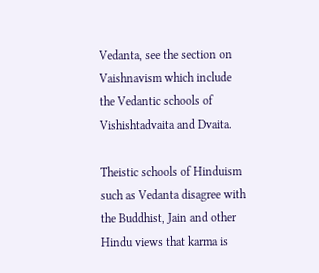Vedanta, see the section on Vaishnavism which include the Vedantic schools of Vishishtadvaita and Dvaita.

Theistic schools of Hinduism such as Vedanta disagree with the Buddhist, Jain and other Hindu views that karma is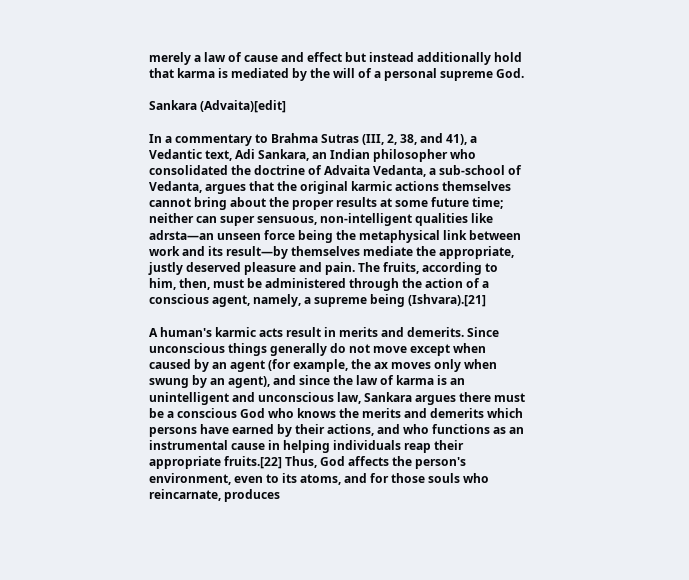merely a law of cause and effect but instead additionally hold that karma is mediated by the will of a personal supreme God.

Sankara (Advaita)[edit]

In a commentary to Brahma Sutras (III, 2, 38, and 41), a Vedantic text, Adi Sankara, an Indian philosopher who consolidated the doctrine of Advaita Vedanta, a sub-school of Vedanta, argues that the original karmic actions themselves cannot bring about the proper results at some future time; neither can super sensuous, non-intelligent qualities like adrsta—an unseen force being the metaphysical link between work and its result—by themselves mediate the appropriate, justly deserved pleasure and pain. The fruits, according to him, then, must be administered through the action of a conscious agent, namely, a supreme being (Ishvara).[21]

A human's karmic acts result in merits and demerits. Since unconscious things generally do not move except when caused by an agent (for example, the ax moves only when swung by an agent), and since the law of karma is an unintelligent and unconscious law, Sankara argues there must be a conscious God who knows the merits and demerits which persons have earned by their actions, and who functions as an instrumental cause in helping individuals reap their appropriate fruits.[22] Thus, God affects the person's environment, even to its atoms, and for those souls who reincarnate, produces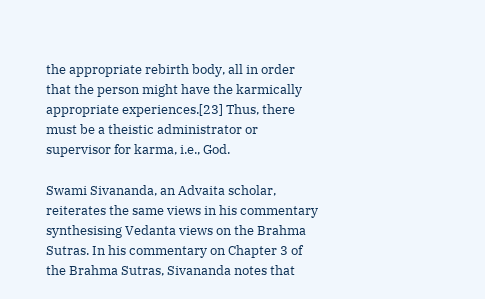the appropriate rebirth body, all in order that the person might have the karmically appropriate experiences.[23] Thus, there must be a theistic administrator or supervisor for karma, i.e., God.

Swami Sivananda, an Advaita scholar, reiterates the same views in his commentary synthesising Vedanta views on the Brahma Sutras. In his commentary on Chapter 3 of the Brahma Sutras, Sivananda notes that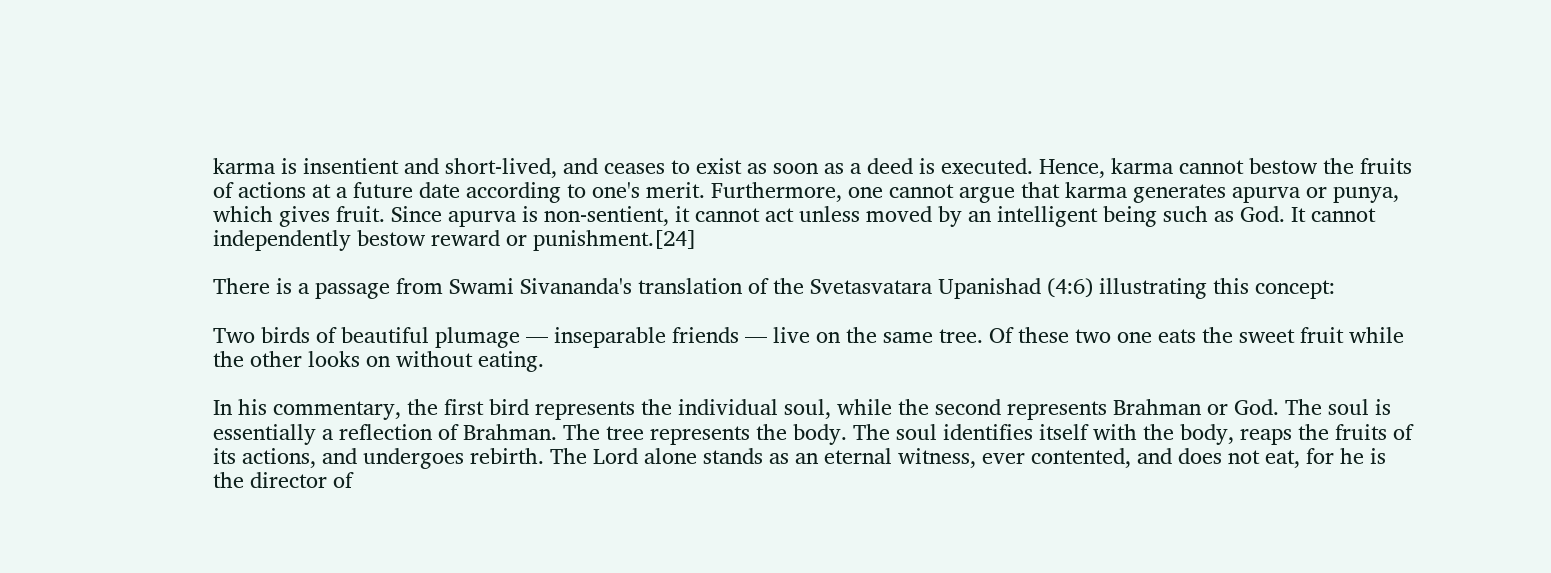karma is insentient and short-lived, and ceases to exist as soon as a deed is executed. Hence, karma cannot bestow the fruits of actions at a future date according to one's merit. Furthermore, one cannot argue that karma generates apurva or punya, which gives fruit. Since apurva is non-sentient, it cannot act unless moved by an intelligent being such as God. It cannot independently bestow reward or punishment.[24]

There is a passage from Swami Sivananda's translation of the Svetasvatara Upanishad (4:6) illustrating this concept:

Two birds of beautiful plumage — inseparable friends — live on the same tree. Of these two one eats the sweet fruit while the other looks on without eating.

In his commentary, the first bird represents the individual soul, while the second represents Brahman or God. The soul is essentially a reflection of Brahman. The tree represents the body. The soul identifies itself with the body, reaps the fruits of its actions, and undergoes rebirth. The Lord alone stands as an eternal witness, ever contented, and does not eat, for he is the director of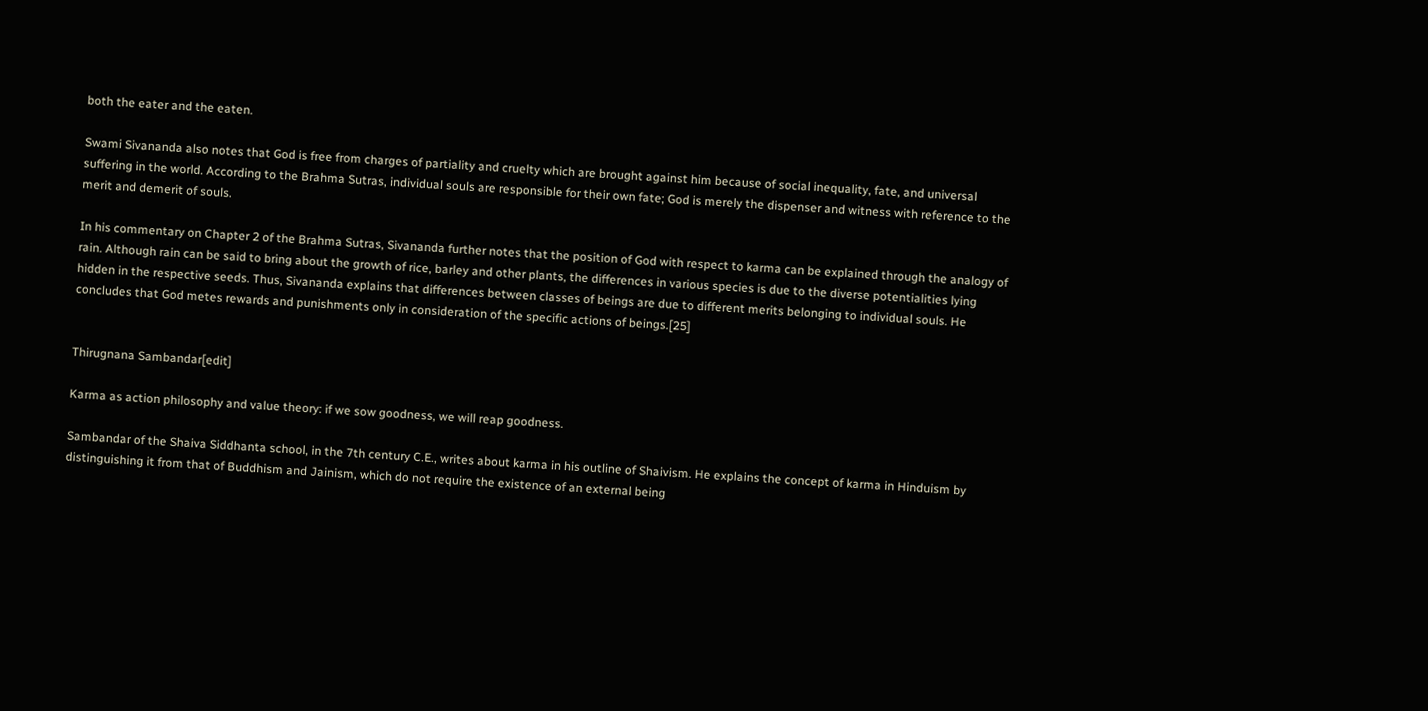both the eater and the eaten.

Swami Sivananda also notes that God is free from charges of partiality and cruelty which are brought against him because of social inequality, fate, and universal suffering in the world. According to the Brahma Sutras, individual souls are responsible for their own fate; God is merely the dispenser and witness with reference to the merit and demerit of souls.

In his commentary on Chapter 2 of the Brahma Sutras, Sivananda further notes that the position of God with respect to karma can be explained through the analogy of rain. Although rain can be said to bring about the growth of rice, barley and other plants, the differences in various species is due to the diverse potentialities lying hidden in the respective seeds. Thus, Sivananda explains that differences between classes of beings are due to different merits belonging to individual souls. He concludes that God metes rewards and punishments only in consideration of the specific actions of beings.[25]


Thirugnana Sambandar[edit]

Karma as action philosophy and value theory: if we sow goodness, we will reap goodness.

Sambandar of the Shaiva Siddhanta school, in the 7th century C.E., writes about karma in his outline of Shaivism. He explains the concept of karma in Hinduism by distinguishing it from that of Buddhism and Jainism, which do not require the existence of an external being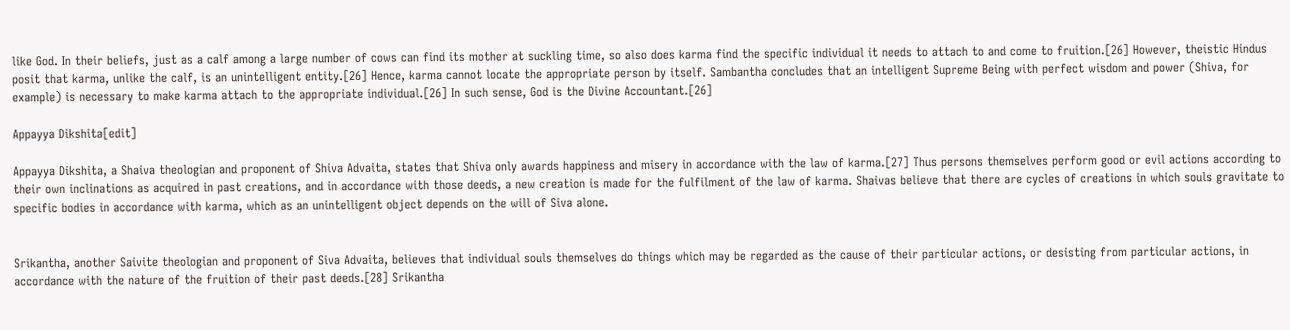like God. In their beliefs, just as a calf among a large number of cows can find its mother at suckling time, so also does karma find the specific individual it needs to attach to and come to fruition.[26] However, theistic Hindus posit that karma, unlike the calf, is an unintelligent entity.[26] Hence, karma cannot locate the appropriate person by itself. Sambantha concludes that an intelligent Supreme Being with perfect wisdom and power (Shiva, for example) is necessary to make karma attach to the appropriate individual.[26] In such sense, God is the Divine Accountant.[26]

Appayya Dikshita[edit]

Appayya Dikshita, a Shaiva theologian and proponent of Shiva Advaita, states that Shiva only awards happiness and misery in accordance with the law of karma.[27] Thus persons themselves perform good or evil actions according to their own inclinations as acquired in past creations, and in accordance with those deeds, a new creation is made for the fulfilment of the law of karma. Shaivas believe that there are cycles of creations in which souls gravitate to specific bodies in accordance with karma, which as an unintelligent object depends on the will of Siva alone.


Srikantha, another Saivite theologian and proponent of Siva Advaita, believes that individual souls themselves do things which may be regarded as the cause of their particular actions, or desisting from particular actions, in accordance with the nature of the fruition of their past deeds.[28] Srikantha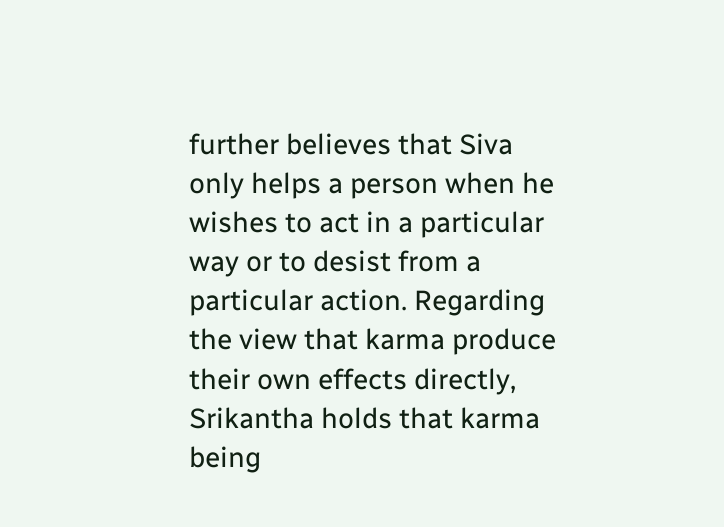further believes that Siva only helps a person when he wishes to act in a particular way or to desist from a particular action. Regarding the view that karma produce their own effects directly, Srikantha holds that karma being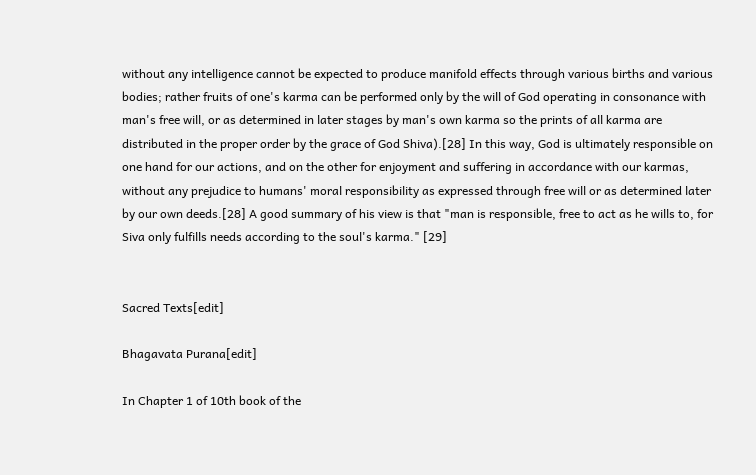without any intelligence cannot be expected to produce manifold effects through various births and various bodies; rather fruits of one's karma can be performed only by the will of God operating in consonance with man's free will, or as determined in later stages by man's own karma so the prints of all karma are distributed in the proper order by the grace of God Shiva).[28] In this way, God is ultimately responsible on one hand for our actions, and on the other for enjoyment and suffering in accordance with our karmas, without any prejudice to humans' moral responsibility as expressed through free will or as determined later by our own deeds.[28] A good summary of his view is that "man is responsible, free to act as he wills to, for Siva only fulfills needs according to the soul's karma." [29]


Sacred Texts[edit]

Bhagavata Purana[edit]

In Chapter 1 of 10th book of the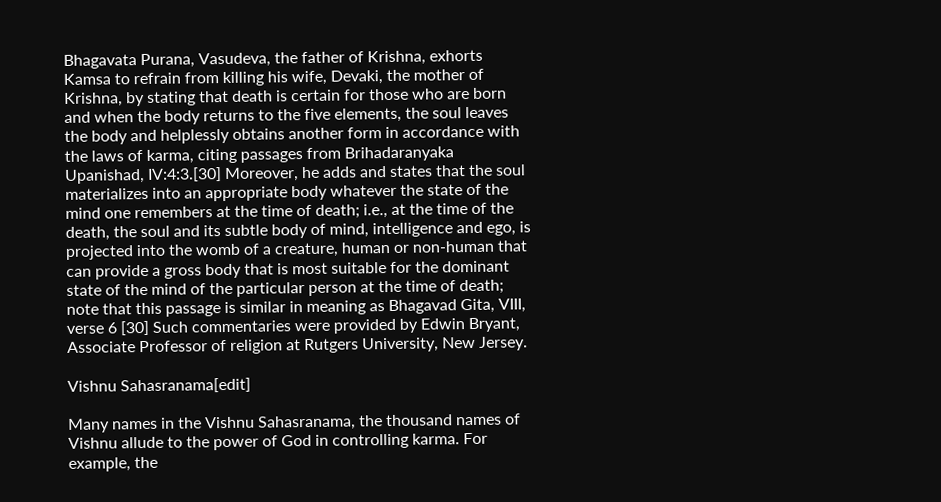Bhagavata Purana, Vasudeva, the father of Krishna, exhorts Kamsa to refrain from killing his wife, Devaki, the mother of Krishna, by stating that death is certain for those who are born and when the body returns to the five elements, the soul leaves the body and helplessly obtains another form in accordance with the laws of karma, citing passages from Brihadaranyaka Upanishad, IV:4:3.[30] Moreover, he adds and states that the soul materializes into an appropriate body whatever the state of the mind one remembers at the time of death; i.e., at the time of the death, the soul and its subtle body of mind, intelligence and ego, is projected into the womb of a creature, human or non-human that can provide a gross body that is most suitable for the dominant state of the mind of the particular person at the time of death; note that this passage is similar in meaning as Bhagavad Gita, VIII, verse 6 [30] Such commentaries were provided by Edwin Bryant, Associate Professor of religion at Rutgers University, New Jersey.

Vishnu Sahasranama[edit]

Many names in the Vishnu Sahasranama, the thousand names of Vishnu allude to the power of God in controlling karma. For example, the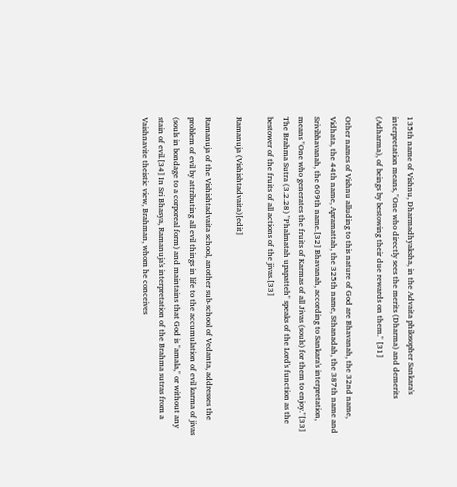135th name of Vishnu, Dharmadhyaksha, in the Advaita philosopher Sankara's interpretation means, "One who directly sees the merits (Dharma) and demerits (Adharma), of beings by bestowing their due rewards on them." [31]

Other names of Vishnu alluding to this nature of God are Bhavanah, the 32nd name, Vidhata, the 44th name, Apramattah, the 325th name, Sthanadah, the 387th name and Srivibhavanah, the 609th name.[32] Bhavanah, according to Sankara's interpretation, means "One who generates the fruits of Karmas of all Jivas (souls) for them to enjoy."[33] The Brahma Sutra (3.2.28) "Phalmatah upapatteh" speaks of the Lord's function as the bestower of the fruits of all actions of the jivas.[33]

Ramanuja (Vishishtadvaita)[edit]

Ramanuja of the Vishishtadvaita school, another sub-school of Vedanta, addresses the problem of evil by attributing all evil things in life to the accumulation of evil karma of jivas (souls in bondage to a corporeal form) and maintains that God is "amala," or without any stain of evil.[34] In Sri Bhasya, Ramanuja's interpretation of the Brahma sutras from a Vaishnavite theistic view, Brahman, whom he conceives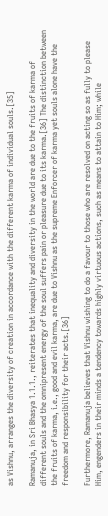as Vishnu, arranges the diversity of creation in accordance with the different karma of individual souls.[35]

Ramanuja, in Sri Bhasya 1.1.1., reiterates that inequality and diversity in the world are due to the fruits of karma of different souls and the omnipresent energy of the soul suffers pain or pleasure due to its karma.[36] The distinction between the fruits of karma, i.e., good and evil karma, are due to Vishnu as the supreme Enforcer of karma yet souls alone have the freedom and responsibility for their acts.[36]

Furthermore, Ramanuja believes that Vishnu wishing to do a favour to those who are resolved on acting so as fully to please Him, engenders in their minds a tendency towards highly virtuous actions, such as means to attain to Him; while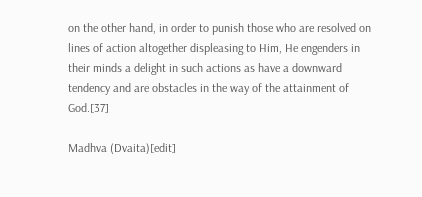on the other hand, in order to punish those who are resolved on lines of action altogether displeasing to Him, He engenders in their minds a delight in such actions as have a downward tendency and are obstacles in the way of the attainment of God.[37]

Madhva (Dvaita)[edit]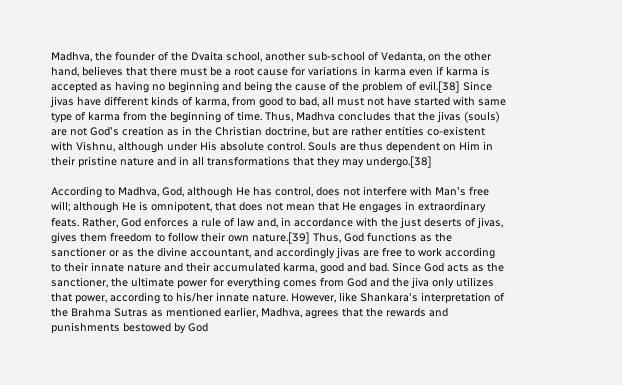Madhva, the founder of the Dvaita school, another sub-school of Vedanta, on the other hand, believes that there must be a root cause for variations in karma even if karma is accepted as having no beginning and being the cause of the problem of evil.[38] Since jivas have different kinds of karma, from good to bad, all must not have started with same type of karma from the beginning of time. Thus, Madhva concludes that the jivas (souls) are not God's creation as in the Christian doctrine, but are rather entities co-existent with Vishnu, although under His absolute control. Souls are thus dependent on Him in their pristine nature and in all transformations that they may undergo.[38]

According to Madhva, God, although He has control, does not interfere with Man's free will; although He is omnipotent, that does not mean that He engages in extraordinary feats. Rather, God enforces a rule of law and, in accordance with the just deserts of jivas, gives them freedom to follow their own nature.[39] Thus, God functions as the sanctioner or as the divine accountant, and accordingly jivas are free to work according to their innate nature and their accumulated karma, good and bad. Since God acts as the sanctioner, the ultimate power for everything comes from God and the jiva only utilizes that power, according to his/her innate nature. However, like Shankara's interpretation of the Brahma Sutras as mentioned earlier, Madhva, agrees that the rewards and punishments bestowed by God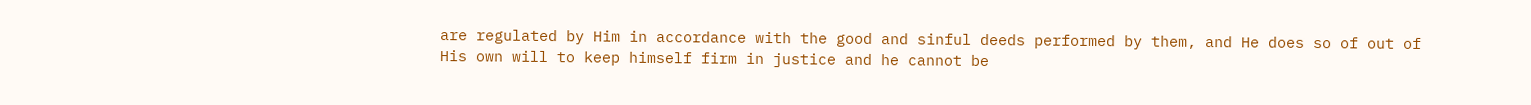are regulated by Him in accordance with the good and sinful deeds performed by them, and He does so of out of His own will to keep himself firm in justice and he cannot be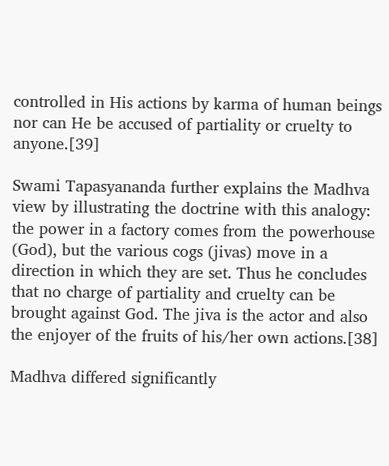controlled in His actions by karma of human beings nor can He be accused of partiality or cruelty to anyone.[39]

Swami Tapasyananda further explains the Madhva view by illustrating the doctrine with this analogy: the power in a factory comes from the powerhouse (God), but the various cogs (jivas) move in a direction in which they are set. Thus he concludes that no charge of partiality and cruelty can be brought against God. The jiva is the actor and also the enjoyer of the fruits of his/her own actions.[38]

Madhva differed significantly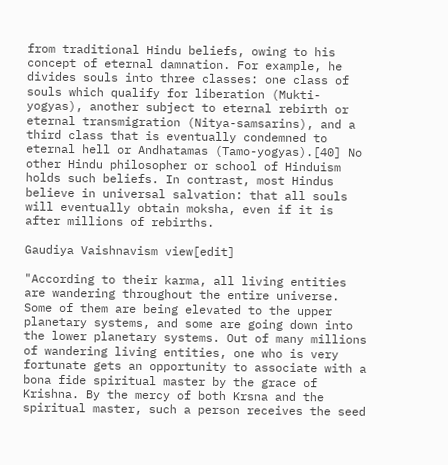from traditional Hindu beliefs, owing to his concept of eternal damnation. For example, he divides souls into three classes: one class of souls which qualify for liberation (Mukti-yogyas), another subject to eternal rebirth or eternal transmigration (Nitya-samsarins), and a third class that is eventually condemned to eternal hell or Andhatamas (Tamo-yogyas).[40] No other Hindu philosopher or school of Hinduism holds such beliefs. In contrast, most Hindus believe in universal salvation: that all souls will eventually obtain moksha, even if it is after millions of rebirths.

Gaudiya Vaishnavism view[edit]

"According to their karma, all living entities are wandering throughout the entire universe. Some of them are being elevated to the upper planetary systems, and some are going down into the lower planetary systems. Out of many millions of wandering living entities, one who is very fortunate gets an opportunity to associate with a bona fide spiritual master by the grace of Krishna. By the mercy of both Krsna and the spiritual master, such a person receives the seed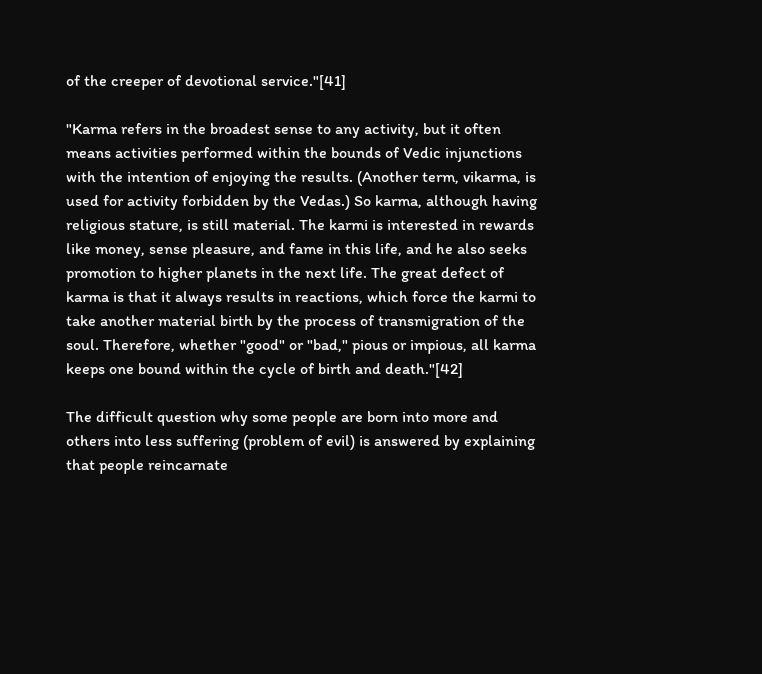of the creeper of devotional service."[41]

"Karma refers in the broadest sense to any activity, but it often means activities performed within the bounds of Vedic injunctions with the intention of enjoying the results. (Another term, vikarma, is used for activity forbidden by the Vedas.) So karma, although having religious stature, is still material. The karmi is interested in rewards like money, sense pleasure, and fame in this life, and he also seeks promotion to higher planets in the next life. The great defect of karma is that it always results in reactions, which force the karmi to take another material birth by the process of transmigration of the soul. Therefore, whether "good" or "bad," pious or impious, all karma keeps one bound within the cycle of birth and death."[42]

The difficult question why some people are born into more and others into less suffering (problem of evil) is answered by explaining that people reincarnate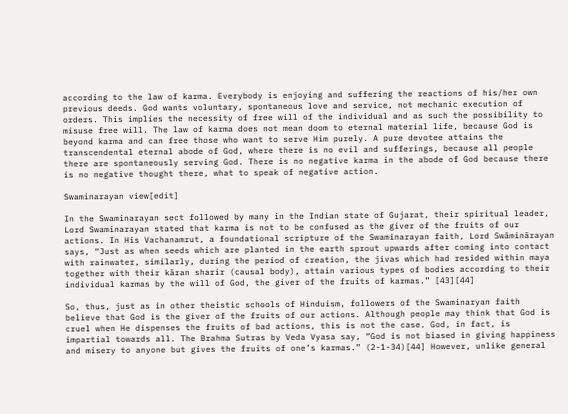according to the law of karma. Everybody is enjoying and suffering the reactions of his/her own previous deeds. God wants voluntary, spontaneous love and service, not mechanic execution of orders. This implies the necessity of free will of the individual and as such the possibility to misuse free will. The law of karma does not mean doom to eternal material life, because God is beyond karma and can free those who want to serve Him purely. A pure devotee attains the transcendental eternal abode of God, where there is no evil and sufferings, because all people there are spontaneously serving God. There is no negative karma in the abode of God because there is no negative thought there, what to speak of negative action.

Swaminarayan view[edit]

In the Swaminarayan sect followed by many in the Indian state of Gujarat, their spiritual leader, Lord Swaminarayan stated that karma is not to be confused as the giver of the fruits of our actions. In His Vachanamrut, a foundational scripture of the Swaminarayan faith, Lord Swãminãrayan says, “Just as when seeds which are planted in the earth sprout upwards after coming into contact with rainwater, similarly, during the period of creation, the jivas which had resided within maya together with their kãran sharir (causal body), attain various types of bodies according to their individual karmas by the will of God, the giver of the fruits of karmas.” [43][44]

So, thus, just as in other theistic schools of Hinduism, followers of the Swaminaryan faith believe that God is the giver of the fruits of our actions. Although people may think that God is cruel when He dispenses the fruits of bad actions, this is not the case. God, in fact, is impartial towards all. The Brahma Sutras by Veda Vyasa say, “God is not biased in giving happiness and misery to anyone but gives the fruits of one’s karmas.” (2-1-34)[44] However, unlike general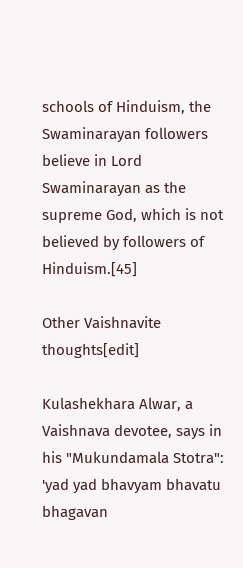schools of Hinduism, the Swaminarayan followers believe in Lord Swaminarayan as the supreme God, which is not believed by followers of Hinduism.[45]

Other Vaishnavite thoughts[edit]

Kulashekhara Alwar, a Vaishnava devotee, says in his "Mukundamala Stotra": 'yad yad bhavyam bhavatu bhagavan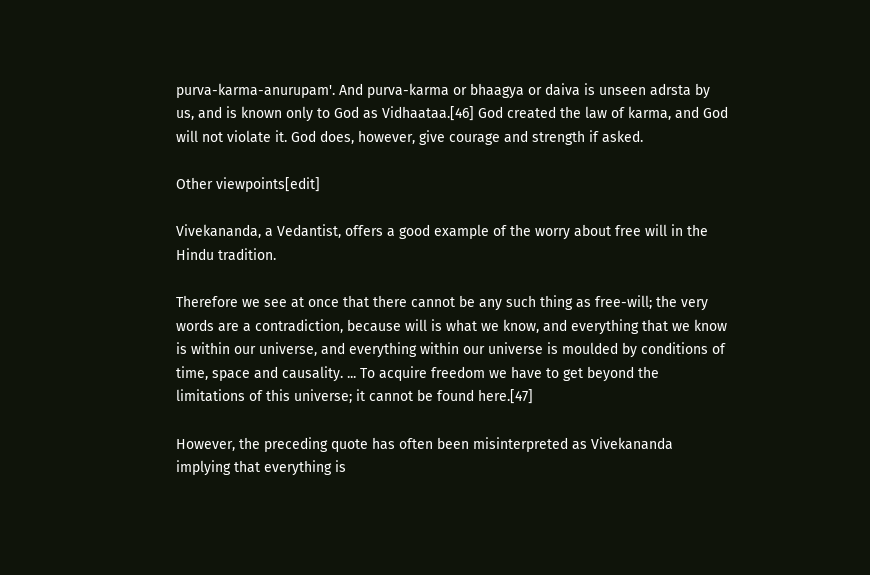purva-karma-anurupam'. And purva-karma or bhaagya or daiva is unseen adrsta by us, and is known only to God as Vidhaataa.[46] God created the law of karma, and God will not violate it. God does, however, give courage and strength if asked.

Other viewpoints[edit]

Vivekananda, a Vedantist, offers a good example of the worry about free will in the Hindu tradition.

Therefore we see at once that there cannot be any such thing as free-will; the very words are a contradiction, because will is what we know, and everything that we know is within our universe, and everything within our universe is moulded by conditions of time, space and causality. ... To acquire freedom we have to get beyond the limitations of this universe; it cannot be found here.[47]

However, the preceding quote has often been misinterpreted as Vivekananda implying that everything is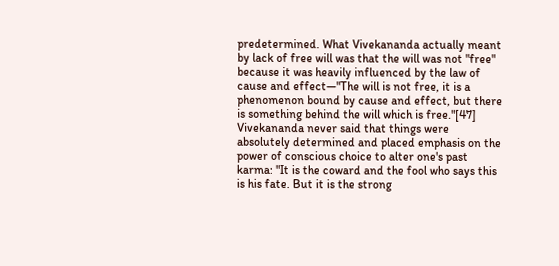predetermined. What Vivekananda actually meant by lack of free will was that the will was not "free" because it was heavily influenced by the law of cause and effect—"The will is not free, it is a phenomenon bound by cause and effect, but there is something behind the will which is free."[47] Vivekananda never said that things were absolutely determined and placed emphasis on the power of conscious choice to alter one's past karma: "It is the coward and the fool who says this is his fate. But it is the strong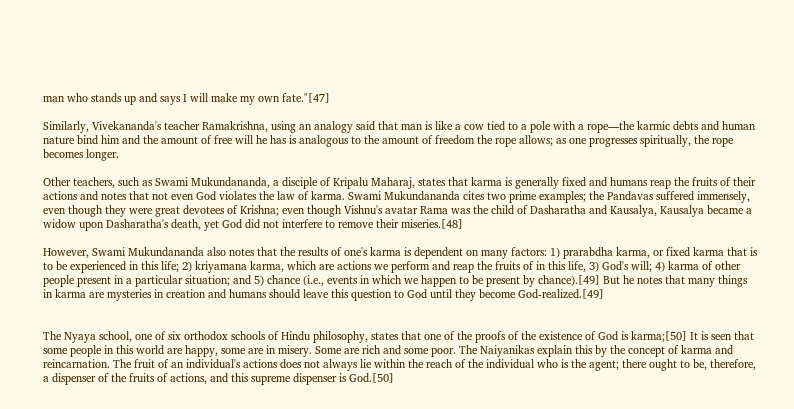man who stands up and says I will make my own fate."[47]

Similarly, Vivekananda's teacher Ramakrishna, using an analogy said that man is like a cow tied to a pole with a rope—the karmic debts and human nature bind him and the amount of free will he has is analogous to the amount of freedom the rope allows; as one progresses spiritually, the rope becomes longer.

Other teachers, such as Swami Mukundananda, a disciple of Kripalu Maharaj, states that karma is generally fixed and humans reap the fruits of their actions and notes that not even God violates the law of karma. Swami Mukundananda cites two prime examples; the Pandavas suffered immensely, even though they were great devotees of Krishna; even though Vishnu's avatar Rama was the child of Dasharatha and Kausalya, Kausalya became a widow upon Dasharatha's death, yet God did not interfere to remove their miseries.[48]

However, Swami Mukundananda also notes that the results of one's karma is dependent on many factors: 1) prarabdha karma, or fixed karma that is to be experienced in this life; 2) kriyamana karma, which are actions we perform and reap the fruits of in this life, 3) God's will; 4) karma of other people present in a particular situation; and 5) chance (i.e., events in which we happen to be present by chance).[49] But he notes that many things in karma are mysteries in creation and humans should leave this question to God until they become God-realized.[49]


The Nyaya school, one of six orthodox schools of Hindu philosophy, states that one of the proofs of the existence of God is karma;[50] It is seen that some people in this world are happy, some are in misery. Some are rich and some poor. The Naiyanikas explain this by the concept of karma and reincarnation. The fruit of an individual's actions does not always lie within the reach of the individual who is the agent; there ought to be, therefore, a dispenser of the fruits of actions, and this supreme dispenser is God.[50]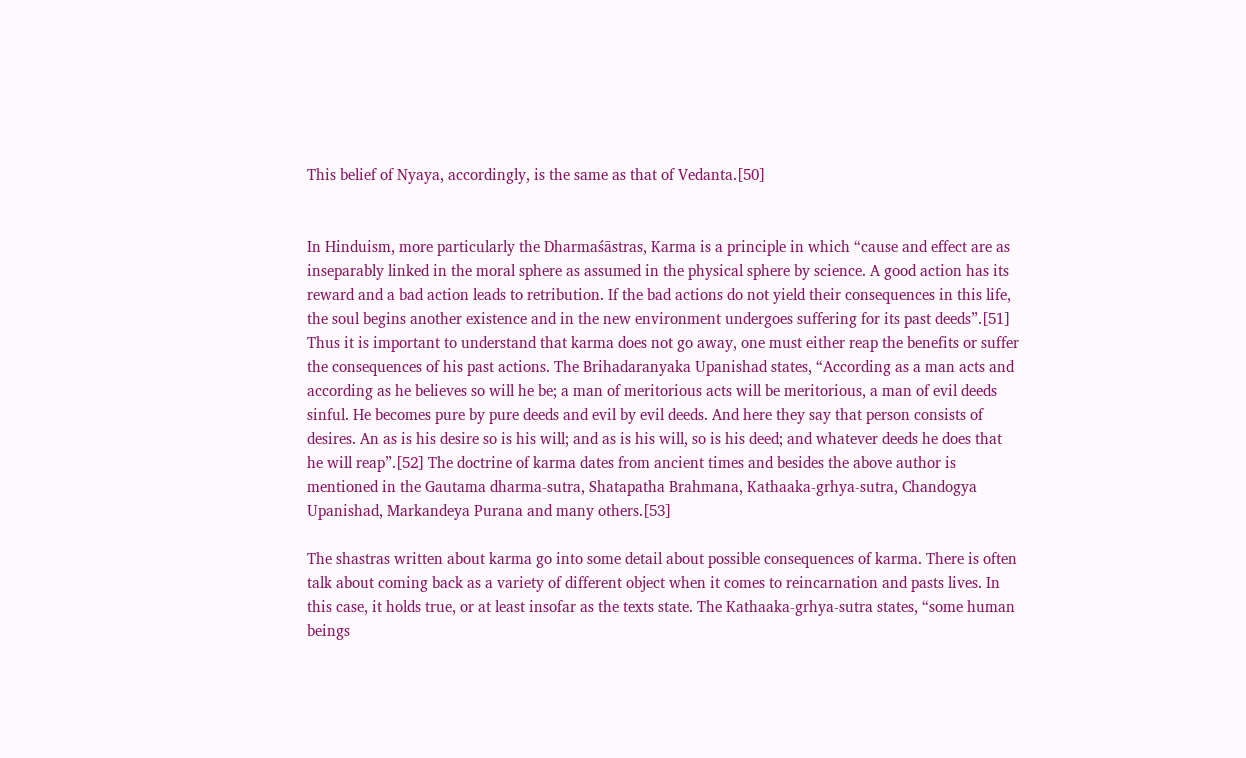This belief of Nyaya, accordingly, is the same as that of Vedanta.[50]


In Hinduism, more particularly the Dharmaśāstras, Karma is a principle in which “cause and effect are as inseparably linked in the moral sphere as assumed in the physical sphere by science. A good action has its reward and a bad action leads to retribution. If the bad actions do not yield their consequences in this life, the soul begins another existence and in the new environment undergoes suffering for its past deeds”.[51] Thus it is important to understand that karma does not go away, one must either reap the benefits or suffer the consequences of his past actions. The Brihadaranyaka Upanishad states, “According as a man acts and according as he believes so will he be; a man of meritorious acts will be meritorious, a man of evil deeds sinful. He becomes pure by pure deeds and evil by evil deeds. And here they say that person consists of desires. An as is his desire so is his will; and as is his will, so is his deed; and whatever deeds he does that he will reap”.[52] The doctrine of karma dates from ancient times and besides the above author is mentioned in the Gautama dharma-sutra, Shatapatha Brahmana, Kathaaka-grhya-sutra, Chandogya Upanishad, Markandeya Purana and many others.[53]

The shastras written about karma go into some detail about possible consequences of karma. There is often talk about coming back as a variety of different object when it comes to reincarnation and pasts lives. In this case, it holds true, or at least insofar as the texts state. The Kathaaka-grhya-sutra states, “some human beings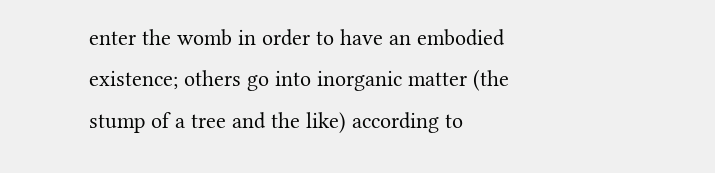enter the womb in order to have an embodied existence; others go into inorganic matter (the stump of a tree and the like) according to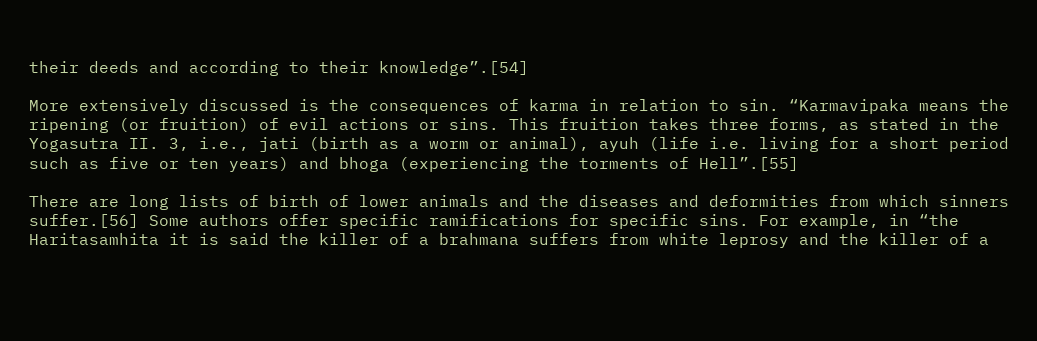their deeds and according to their knowledge”.[54]

More extensively discussed is the consequences of karma in relation to sin. “Karmavipaka means the ripening (or fruition) of evil actions or sins. This fruition takes three forms, as stated in the Yogasutra II. 3, i.e., jati (birth as a worm or animal), ayuh (life i.e. living for a short period such as five or ten years) and bhoga (experiencing the torments of Hell”.[55]

There are long lists of birth of lower animals and the diseases and deformities from which sinners suffer.[56] Some authors offer specific ramifications for specific sins. For example, in “the Haritasamhita it is said the killer of a brahmana suffers from white leprosy and the killer of a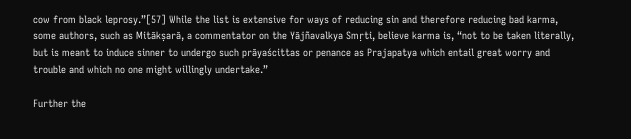cow from black leprosy.”[57] While the list is extensive for ways of reducing sin and therefore reducing bad karma, some authors, such as Mitākṣarā, a commentator on the Yājñavalkya Smṛti, believe karma is, “not to be taken literally, but is meant to induce sinner to undergo such prāyaścittas or penance as Prajapatya which entail great worry and trouble and which no one might willingly undertake.”

Further the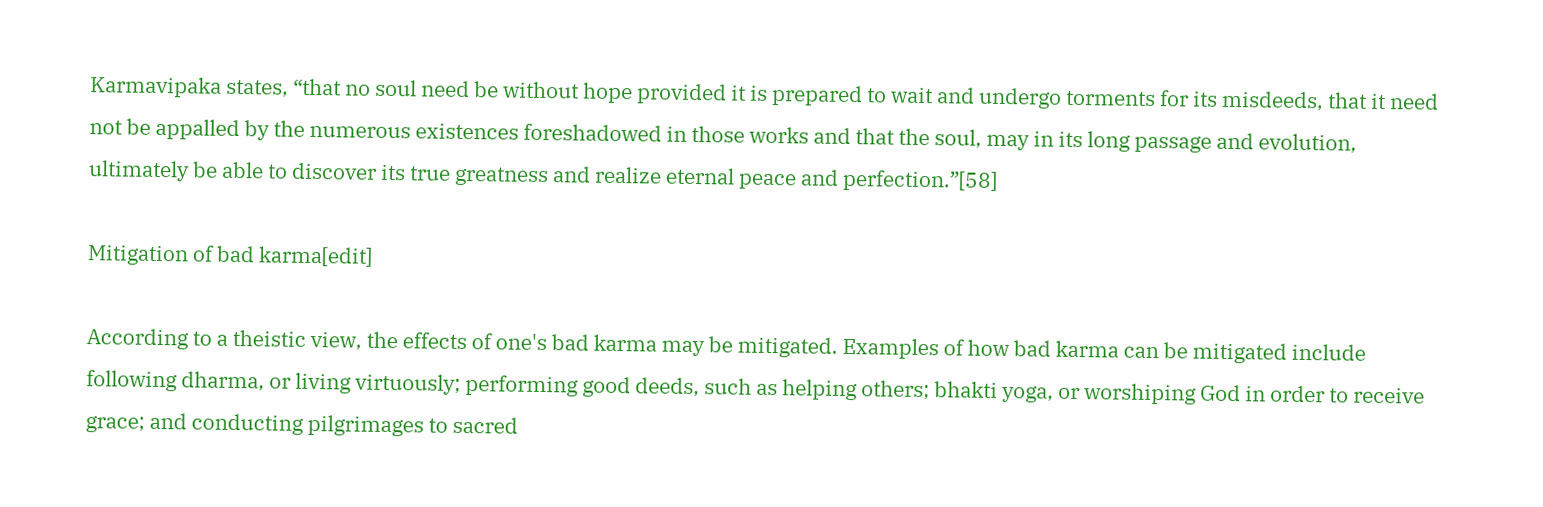Karmavipaka states, “that no soul need be without hope provided it is prepared to wait and undergo torments for its misdeeds, that it need not be appalled by the numerous existences foreshadowed in those works and that the soul, may in its long passage and evolution, ultimately be able to discover its true greatness and realize eternal peace and perfection.”[58]

Mitigation of bad karma[edit]

According to a theistic view, the effects of one's bad karma may be mitigated. Examples of how bad karma can be mitigated include following dharma, or living virtuously; performing good deeds, such as helping others; bhakti yoga, or worshiping God in order to receive grace; and conducting pilgrimages to sacred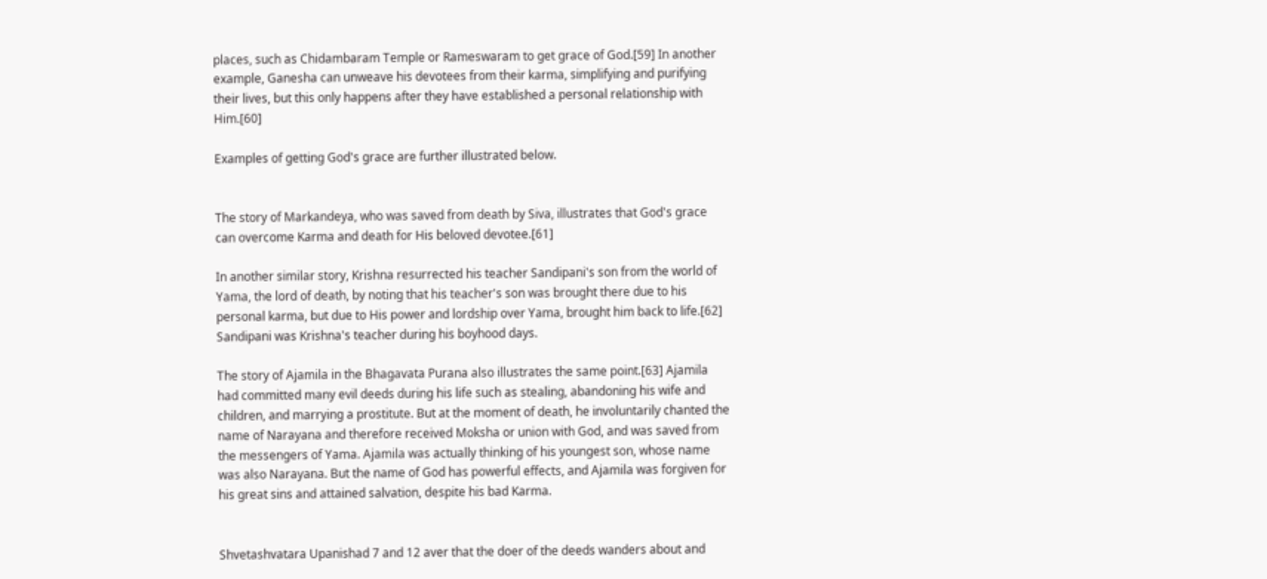places, such as Chidambaram Temple or Rameswaram to get grace of God.[59] In another example, Ganesha can unweave his devotees from their karma, simplifying and purifying their lives, but this only happens after they have established a personal relationship with Him.[60]

Examples of getting God's grace are further illustrated below.


The story of Markandeya, who was saved from death by Siva, illustrates that God's grace can overcome Karma and death for His beloved devotee.[61]

In another similar story, Krishna resurrected his teacher Sandipani's son from the world of Yama, the lord of death, by noting that his teacher's son was brought there due to his personal karma, but due to His power and lordship over Yama, brought him back to life.[62] Sandipani was Krishna's teacher during his boyhood days.

The story of Ajamila in the Bhagavata Purana also illustrates the same point.[63] Ajamila had committed many evil deeds during his life such as stealing, abandoning his wife and children, and marrying a prostitute. But at the moment of death, he involuntarily chanted the name of Narayana and therefore received Moksha or union with God, and was saved from the messengers of Yama. Ajamila was actually thinking of his youngest son, whose name was also Narayana. But the name of God has powerful effects, and Ajamila was forgiven for his great sins and attained salvation, despite his bad Karma.


Shvetashvatara Upanishad 7 and 12 aver that the doer of the deeds wanders about and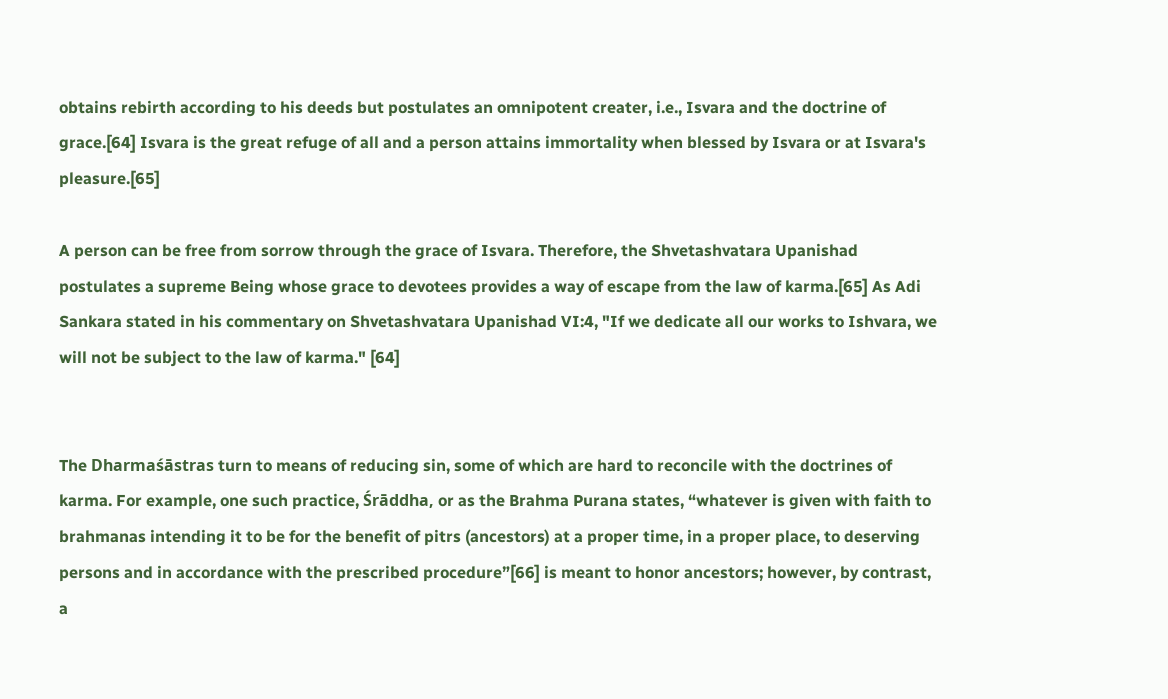obtains rebirth according to his deeds but postulates an omnipotent creater, i.e., Isvara and the doctrine of grace.[64] Isvara is the great refuge of all and a person attains immortality when blessed by Isvara or at Isvara's pleasure.[65]

A person can be free from sorrow through the grace of Isvara. Therefore, the Shvetashvatara Upanishad postulates a supreme Being whose grace to devotees provides a way of escape from the law of karma.[65] As Adi Sankara stated in his commentary on Shvetashvatara Upanishad VI:4, "If we dedicate all our works to Ishvara, we will not be subject to the law of karma." [64]


The Dharmaśāstras turn to means of reducing sin, some of which are hard to reconcile with the doctrines of karma. For example, one such practice, Śrāddha, or as the Brahma Purana states, “whatever is given with faith to brahmanas intending it to be for the benefit of pitrs (ancestors) at a proper time, in a proper place, to deserving persons and in accordance with the prescribed procedure”[66] is meant to honor ancestors; however, by contrast, a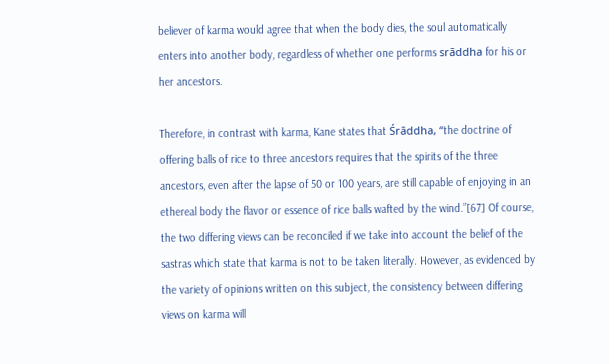believer of karma would agree that when the body dies, the soul automatically enters into another body, regardless of whether one performs srāddha for his or her ancestors.

Therefore, in contrast with karma, Kane states that Śrāddha, “the doctrine of offering balls of rice to three ancestors requires that the spirits of the three ancestors, even after the lapse of 50 or 100 years, are still capable of enjoying in an ethereal body the flavor or essence of rice balls wafted by the wind.”[67] Of course, the two differing views can be reconciled if we take into account the belief of the sastras which state that karma is not to be taken literally. However, as evidenced by the variety of opinions written on this subject, the consistency between differing views on karma will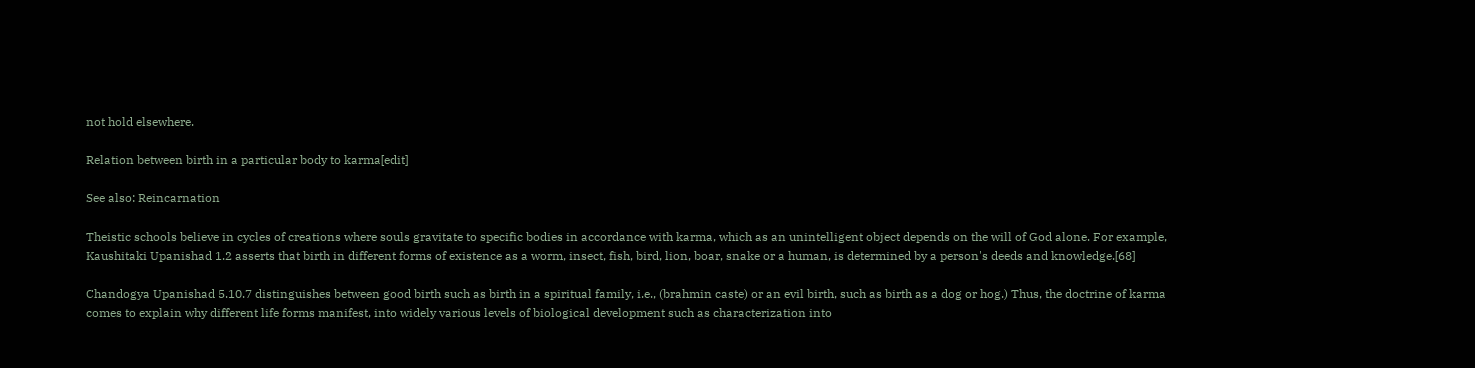not hold elsewhere.

Relation between birth in a particular body to karma[edit]

See also: Reincarnation

Theistic schools believe in cycles of creations where souls gravitate to specific bodies in accordance with karma, which as an unintelligent object depends on the will of God alone. For example, Kaushitaki Upanishad 1.2 asserts that birth in different forms of existence as a worm, insect, fish, bird, lion, boar, snake or a human, is determined by a person's deeds and knowledge.[68]

Chandogya Upanishad 5.10.7 distinguishes between good birth such as birth in a spiritual family, i.e., (brahmin caste) or an evil birth, such as birth as a dog or hog.) Thus, the doctrine of karma comes to explain why different life forms manifest, into widely various levels of biological development such as characterization into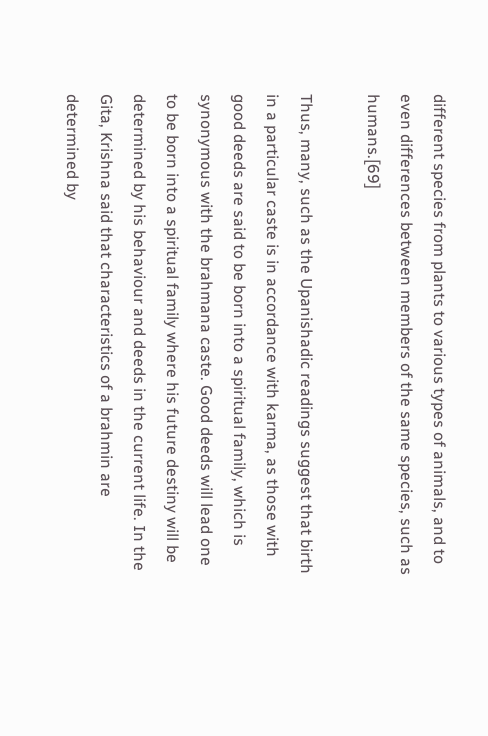different species from plants to various types of animals, and to even differences between members of the same species, such as humans.[69]

Thus, many, such as the Upanishadic readings suggest that birth in a particular caste is in accordance with karma, as those with good deeds are said to be born into a spiritual family, which is synonymous with the brahmana caste. Good deeds will lead one to be born into a spiritual family where his future destiny will be determined by his behaviour and deeds in the current life. In the Gita, Krishna said that characteristics of a brahmin are determined by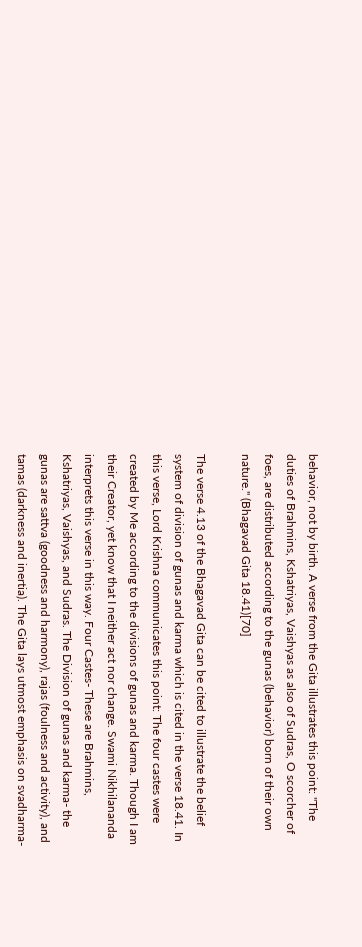behavior, not by birth. A verse from the Gita illustrates this point: "The duties of Brahmins, Kshatriyas, Vaishyas as also of Sudras, O scorcher of foes, are distributed according to the gunas (behavior) born of their own nature." (Bhagavad Gita 18.41)[70]

The verse 4.13 of the Bhagavad Gita can be cited to illustrate the belief system of division of gunas and karma which is cited in the verse 18.41. In this verse, Lord Krishna communicates this point: The four castes were created by Me according to the divisions of gunas and karma. Though I am their Creator, yet know that I neither act nor change. Swami Nikhilananda interprets this verse in this way. Four Castes- These are Brahmins, Kshatriyas, Vaishyas, and Sudras. The Division of gunas and karma- the gunas are sattva (goodness and harmony), rajas (foulness and activity), and tamas (darkness and inertia). The Gita lays utmost emphasis on svadharma-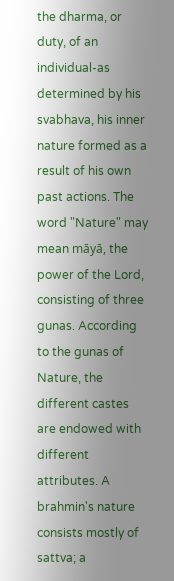the dharma, or duty, of an individual-as determined by his svabhava, his inner nature formed as a result of his own past actions. The word "Nature" may mean māyā, the power of the Lord, consisting of three gunas. According to the gunas of Nature, the different castes are endowed with different attributes. A brahmin's nature consists mostly of sattva; a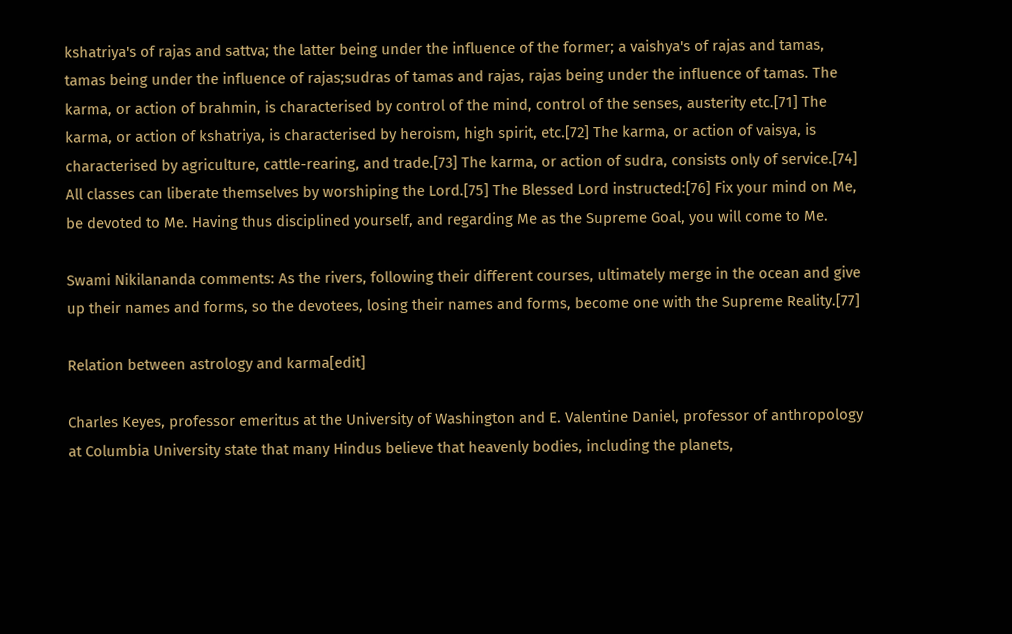kshatriya's of rajas and sattva; the latter being under the influence of the former; a vaishya's of rajas and tamas, tamas being under the influence of rajas;sudras of tamas and rajas, rajas being under the influence of tamas. The karma, or action of brahmin, is characterised by control of the mind, control of the senses, austerity etc.[71] The karma, or action of kshatriya, is characterised by heroism, high spirit, etc.[72] The karma, or action of vaisya, is characterised by agriculture, cattle-rearing, and trade.[73] The karma, or action of sudra, consists only of service.[74] All classes can liberate themselves by worshiping the Lord.[75] The Blessed Lord instructed:[76] Fix your mind on Me, be devoted to Me. Having thus disciplined yourself, and regarding Me as the Supreme Goal, you will come to Me.

Swami Nikilananda comments: As the rivers, following their different courses, ultimately merge in the ocean and give up their names and forms, so the devotees, losing their names and forms, become one with the Supreme Reality.[77]

Relation between astrology and karma[edit]

Charles Keyes, professor emeritus at the University of Washington and E. Valentine Daniel, professor of anthropology at Columbia University state that many Hindus believe that heavenly bodies, including the planets,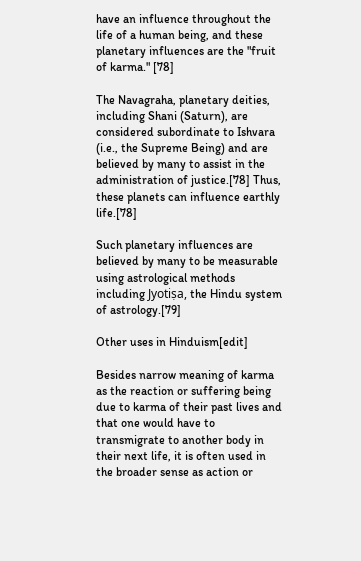have an influence throughout the life of a human being, and these planetary influences are the "fruit of karma." [78]

The Navagraha, planetary deities, including Shani (Saturn), are considered subordinate to Ishvara (i.e., the Supreme Being) and are believed by many to assist in the administration of justice.[78] Thus, these planets can influence earthly life.[78]

Such planetary influences are believed by many to be measurable using astrological methods including Jyotiṣa, the Hindu system of astrology.[79]

Other uses in Hinduism[edit]

Besides narrow meaning of karma as the reaction or suffering being due to karma of their past lives and that one would have to transmigrate to another body in their next life, it is often used in the broader sense as action or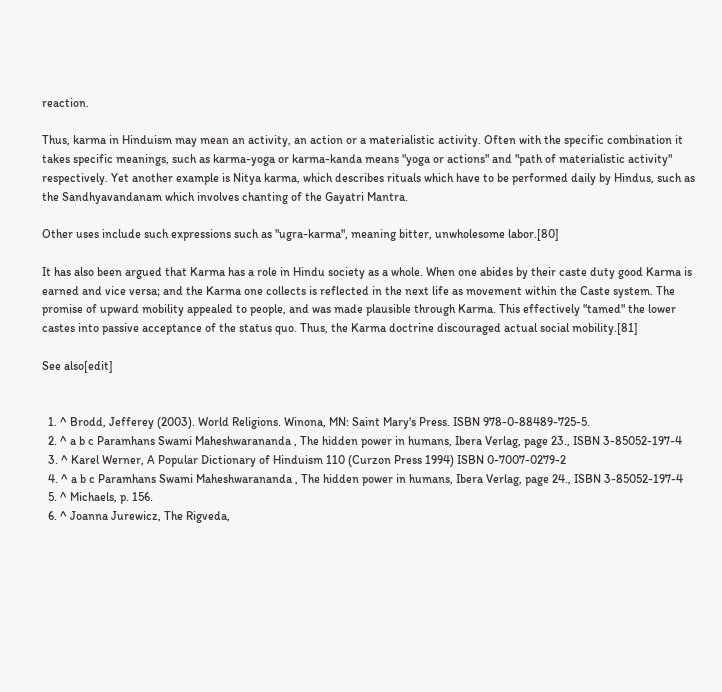reaction.

Thus, karma in Hinduism may mean an activity, an action or a materialistic activity. Often with the specific combination it takes specific meanings, such as karma-yoga or karma-kanda means "yoga or actions" and "path of materialistic activity" respectively. Yet another example is Nitya karma, which describes rituals which have to be performed daily by Hindus, such as the Sandhyavandanam which involves chanting of the Gayatri Mantra.

Other uses include such expressions such as "ugra-karma", meaning bitter, unwholesome labor.[80]

It has also been argued that Karma has a role in Hindu society as a whole. When one abides by their caste duty good Karma is earned and vice versa; and the Karma one collects is reflected in the next life as movement within the Caste system. The promise of upward mobility appealed to people, and was made plausible through Karma. This effectively "tamed" the lower castes into passive acceptance of the status quo. Thus, the Karma doctrine discouraged actual social mobility.[81]

See also[edit]


  1. ^ Brodd, Jefferey (2003). World Religions. Winona, MN: Saint Mary's Press. ISBN 978-0-88489-725-5.
  2. ^ a b c Paramhans Swami Maheshwarananda , The hidden power in humans, Ibera Verlag, page 23., ISBN 3-85052-197-4
  3. ^ Karel Werner, A Popular Dictionary of Hinduism 110 (Curzon Press 1994) ISBN 0-7007-0279-2
  4. ^ a b c Paramhans Swami Maheshwarananda , The hidden power in humans, Ibera Verlag, page 24., ISBN 3-85052-197-4
  5. ^ Michaels, p. 156.
  6. ^ Joanna Jurewicz, The Rigveda,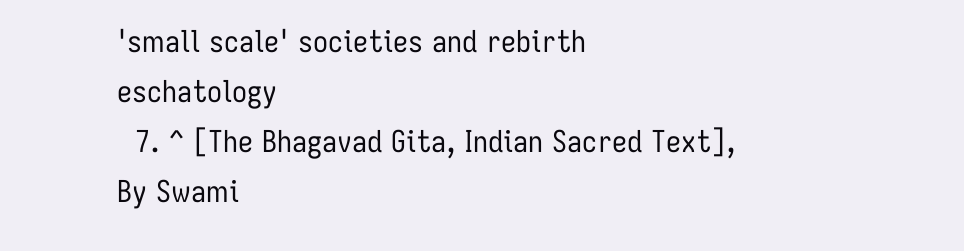'small scale' societies and rebirth eschatology
  7. ^ [The Bhagavad Gita, Indian Sacred Text], By Swami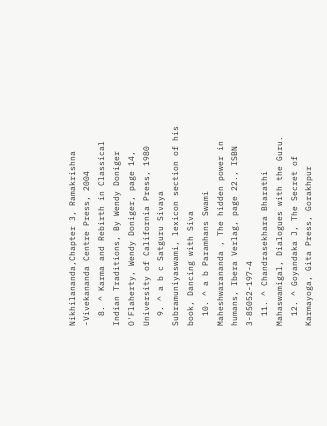Nikhilananda,Chapter 3, Ramakrishna -Vivekananda Centre Press, 2004
  8. ^ Karma and Rebirth in Classical Indian Traditions, By Wendy Doniger O'Flaherty, Wendy Doniger, page 14, University of California Press, 1980
  9. ^ a b c Satguru Sivaya Subramuniyaswami, lexicon section of his book, Dancing with Siva
  10. ^ a b Paramhans Swami Maheshwarananda , The hidden power in humans, Ibera Verlag, page 22., ISBN 3-85052-197-4
  11. ^ Chandrasekhara Bharathi Mahaswamigal, Dialogues with the Guru.
  12. ^ Goyandaka J, The Secret of Karmayoga, Gita Press, Gorakhpur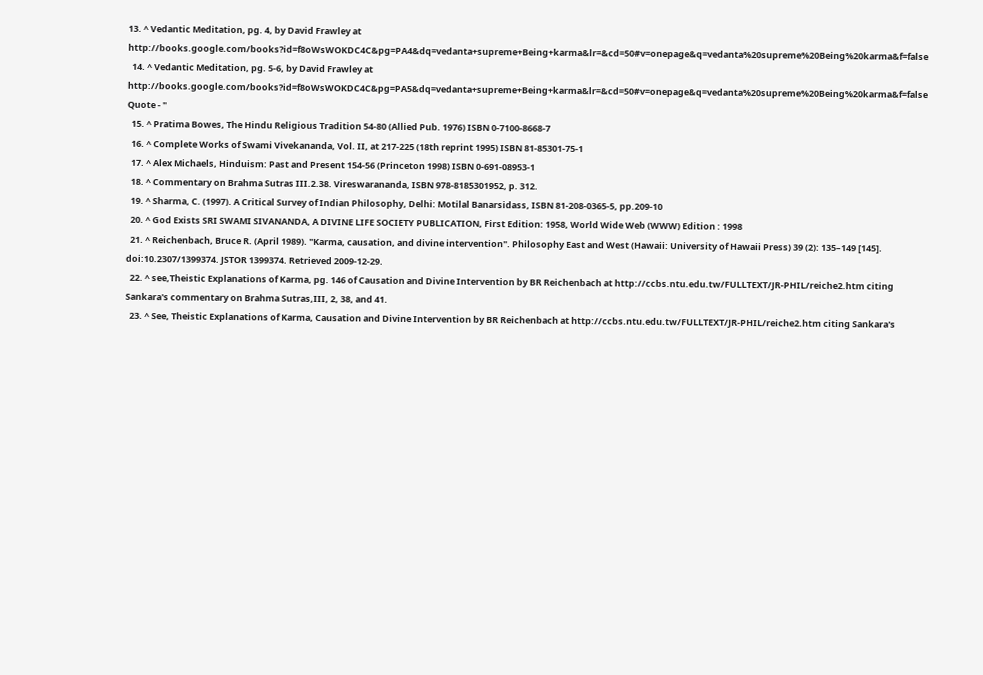13. ^ Vedantic Meditation, pg. 4, by David Frawley at http://books.google.com/books?id=f8oWsWOKDC4C&pg=PA4&dq=vedanta+supreme+Being+karma&lr=&cd=50#v=onepage&q=vedanta%20supreme%20Being%20karma&f=false
  14. ^ Vedantic Meditation, pg. 5-6, by David Frawley at http://books.google.com/books?id=f8oWsWOKDC4C&pg=PA5&dq=vedanta+supreme+Being+karma&lr=&cd=50#v=onepage&q=vedanta%20supreme%20Being%20karma&f=false Quote - "
  15. ^ Pratima Bowes, The Hindu Religious Tradition 54-80 (Allied Pub. 1976) ISBN 0-7100-8668-7
  16. ^ Complete Works of Swami Vivekananda, Vol. II, at 217-225 (18th reprint 1995) ISBN 81-85301-75-1
  17. ^ Alex Michaels, Hinduism: Past and Present 154-56 (Princeton 1998) ISBN 0-691-08953-1
  18. ^ Commentary on Brahma Sutras III.2.38. Vireswarananda, ISBN 978-8185301952, p. 312.
  19. ^ Sharma, C. (1997). A Critical Survey of Indian Philosophy, Delhi: Motilal Banarsidass, ISBN 81-208-0365-5, pp.209-10
  20. ^ God Exists SRI SWAMI SIVANANDA, A DIVINE LIFE SOCIETY PUBLICATION, First Edition: 1958, World Wide Web (WWW) Edition : 1998
  21. ^ Reichenbach, Bruce R. (April 1989). "Karma, causation, and divine intervention". Philosophy East and West (Hawaii: University of Hawaii Press) 39 (2): 135–149 [145]. doi:10.2307/1399374. JSTOR 1399374. Retrieved 2009-12-29.
  22. ^ see,Theistic Explanations of Karma, pg. 146 of Causation and Divine Intervention by BR Reichenbach at http://ccbs.ntu.edu.tw/FULLTEXT/JR-PHIL/reiche2.htm citing Sankara's commentary on Brahma Sutras,III, 2, 38, and 41.
  23. ^ See, Theistic Explanations of Karma, Causation and Divine Intervention by BR Reichenbach at http://ccbs.ntu.edu.tw/FULLTEXT/JR-PHIL/reiche2.htm citing Sankara's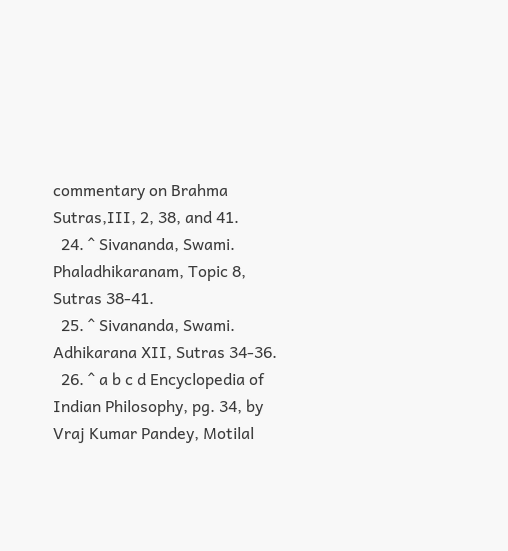commentary on Brahma Sutras,III, 2, 38, and 41.
  24. ^ Sivananda, Swami. Phaladhikaranam, Topic 8, Sutras 38-41.
  25. ^ Sivananda, Swami. Adhikarana XII, Sutras 34-36.
  26. ^ a b c d Encyclopedia of Indian Philosophy, pg. 34, by Vraj Kumar Pandey, Motilal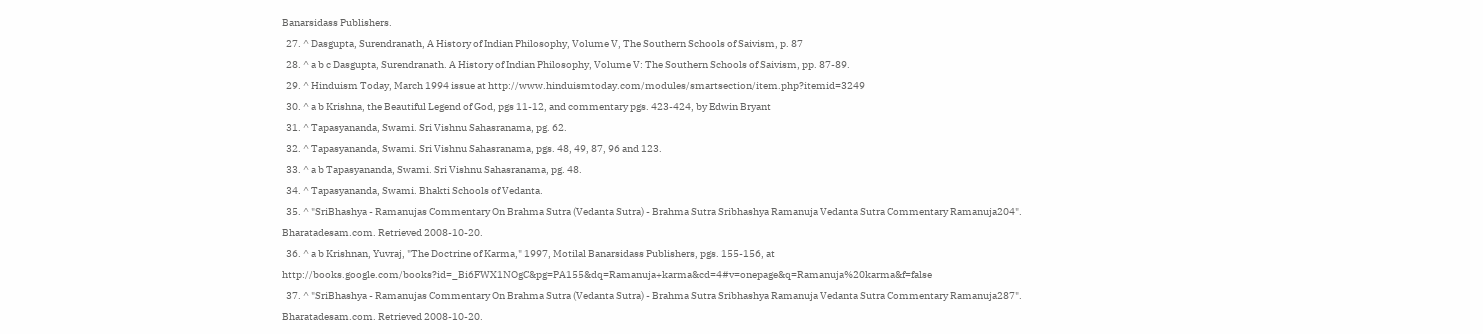Banarsidass Publishers.
  27. ^ Dasgupta, Surendranath, A History of Indian Philosophy, Volume V, The Southern Schools of Saivism, p. 87
  28. ^ a b c Dasgupta, Surendranath. A History of Indian Philosophy, Volume V: The Southern Schools of Saivism, pp. 87-89.
  29. ^ Hinduism Today, March 1994 issue at http://www.hinduismtoday.com/modules/smartsection/item.php?itemid=3249
  30. ^ a b Krishna, the Beautiful Legend of God, pgs 11-12, and commentary pgs. 423-424, by Edwin Bryant
  31. ^ Tapasyananda, Swami. Sri Vishnu Sahasranama, pg. 62.
  32. ^ Tapasyananda, Swami. Sri Vishnu Sahasranama, pgs. 48, 49, 87, 96 and 123.
  33. ^ a b Tapasyananda, Swami. Sri Vishnu Sahasranama, pg. 48.
  34. ^ Tapasyananda, Swami. Bhakti Schools of Vedanta.
  35. ^ "SriBhashya - Ramanujas Commentary On Brahma Sutra (Vedanta Sutra) - Brahma Sutra Sribhashya Ramanuja Vedanta Sutra Commentary Ramanuja204". Bharatadesam.com. Retrieved 2008-10-20.
  36. ^ a b Krishnan, Yuvraj, "The Doctrine of Karma," 1997, Motilal Banarsidass Publishers, pgs. 155-156, at http://books.google.com/books?id=_Bi6FWX1NOgC&pg=PA155&dq=Ramanuja+karma&cd=4#v=onepage&q=Ramanuja%20karma&f=false
  37. ^ "SriBhashya - Ramanujas Commentary On Brahma Sutra (Vedanta Sutra) - Brahma Sutra Sribhashya Ramanuja Vedanta Sutra Commentary Ramanuja287". Bharatadesam.com. Retrieved 2008-10-20.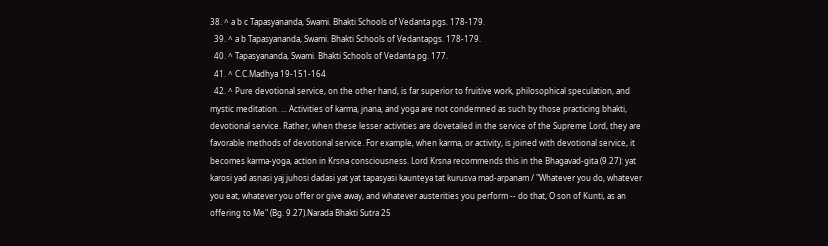38. ^ a b c Tapasyananda, Swami. Bhakti Schools of Vedanta pgs. 178-179.
  39. ^ a b Tapasyananda, Swami. Bhakti Schools of Vedantapgs. 178-179.
  40. ^ Tapasyananda, Swami. Bhakti Schools of Vedanta pg. 177.
  41. ^ C.C.Madhya 19-151-164
  42. ^ Pure devotional service, on the other hand, is far superior to fruitive work, philosophical speculation, and mystic meditation. ... Activities of karma, jnana, and yoga are not condemned as such by those practicing bhakti, devotional service. Rather, when these lesser activities are dovetailed in the service of the Supreme Lord, they are favorable methods of devotional service. For example, when karma, or activity, is joined with devotional service, it becomes karma-yoga, action in Krsna consciousness. Lord Krsna recommends this in the Bhagavad-gita (9.27): yat karosi yad asnasi yaj juhosi dadasi yat yat tapasyasi kaunteya tat kurusva mad-arpanam / "Whatever you do, whatever you eat, whatever you offer or give away, and whatever austerities you perform -- do that, O son of Kunti, as an offering to Me" (Bg. 9.27).Narada Bhakti Sutra 25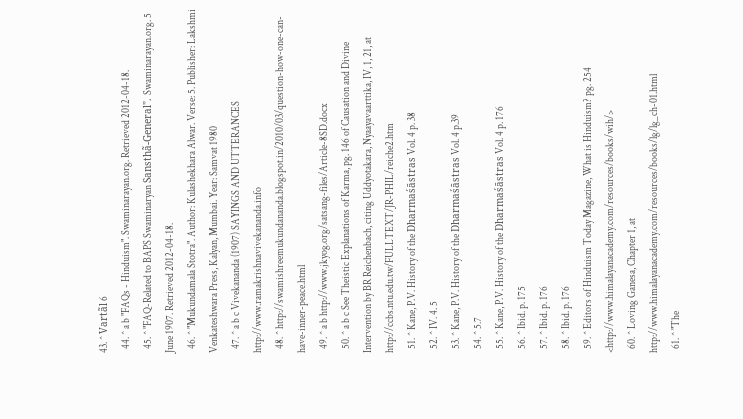43. ^ Vartãl 6
  44. ^ a b "FAQs - Hinduism". Swaminarayan.org. Retrieved 2012-04-18.
  45. ^ "FAQ-Related to BAPS Swaminaryan Sansthã-General". Swaminarayan.org. 5 June 1907. Retrieved 2012-04-18.
  46. ^ "Mukundamala Stotra". Author: Kulashekhara Alwar. Verse: 5. Publisher: Lakshmi Venkateshwara Press, Kalyan, Mumbai. Year: Samvat 1980
  47. ^ a b c Vivekananda (1907) SAYINGS AND UTTERANCES http://www.ramakrishnavivekananda.info
  48. ^ http://swamishreemukundananda.blogspot.in/2010/03/question-how-one-can-have-inner-peace.html
  49. ^ a b http://www.jkyog.org/satsang-files/Article-8SD.docx
  50. ^ a b c See Theistic Explanations of Karma, pg. 146 of Causation and Divine Intervention by BR Reichenbach, citing Uddyotakara, Nyaayavaarttika, IV, 1, 21, at http://ccbs.ntu.edu.tw/FULLTEXT/JR-PHIL/reiche2.htm
  51. ^ Kane, P.V. History of the Dharmaśāstras Vol. 4 p. 38
  52. ^ IV. 4. 5
  53. ^ Kane, P.V. History of the Dharmaśāstras Vol. 4 p.39
  54. ^ 5.7
  55. ^ Kane, P.V. History of the Dharmaśāstras Vol. 4 p. 176
  56. ^ Ibid. p. 175
  57. ^ Ibid. p. 176
  58. ^ Ibid. p. 176
  59. ^ Editors of Hinduism Today Magazine, What is Hinduism? pg. 254 <http://www.himalayanacademy.com/resources/books/wih/>
  60. ^ Loving Ganesa, Chapter 1, at http://www.himalayanacademy.com/resources/books/lg/lg_ch-01.html
  61. ^ "The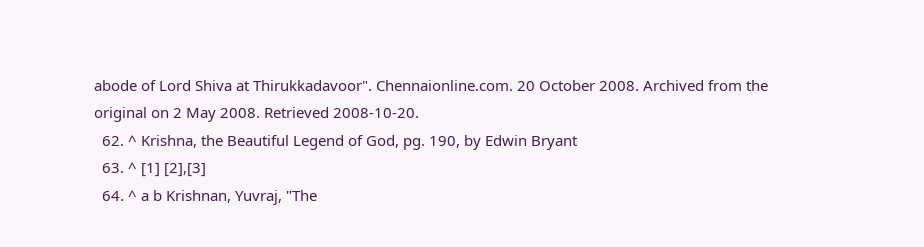abode of Lord Shiva at Thirukkadavoor". Chennaionline.com. 20 October 2008. Archived from the original on 2 May 2008. Retrieved 2008-10-20.
  62. ^ Krishna, the Beautiful Legend of God, pg. 190, by Edwin Bryant
  63. ^ [1] [2],[3]
  64. ^ a b Krishnan, Yuvraj, "The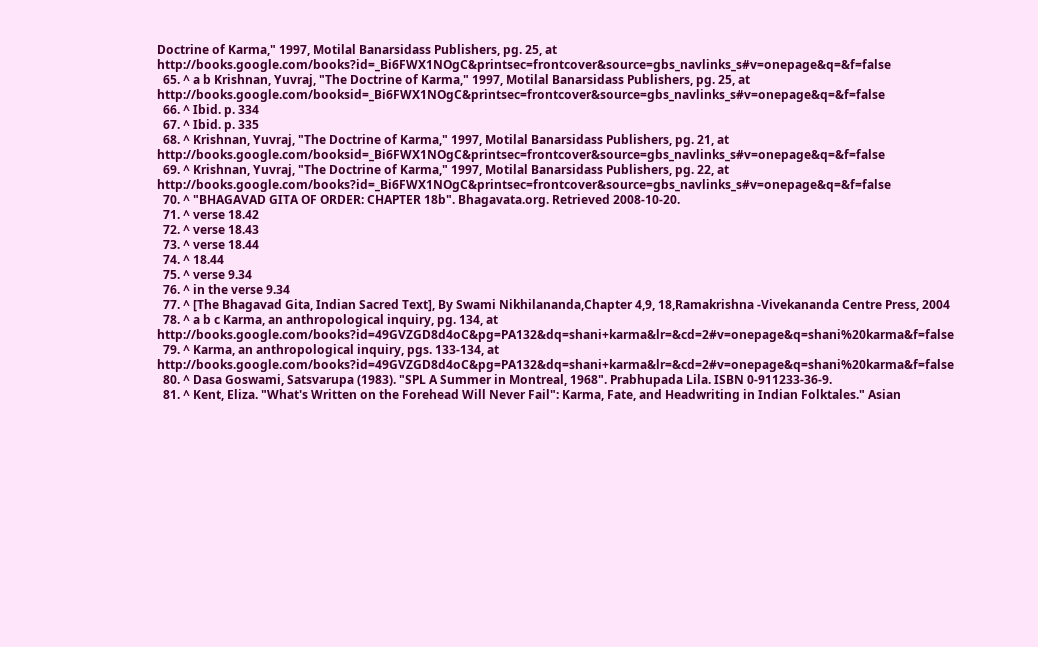Doctrine of Karma," 1997, Motilal Banarsidass Publishers, pg. 25, at http://books.google.com/books?id=_Bi6FWX1NOgC&printsec=frontcover&source=gbs_navlinks_s#v=onepage&q=&f=false
  65. ^ a b Krishnan, Yuvraj, "The Doctrine of Karma," 1997, Motilal Banarsidass Publishers, pg. 25, at http://books.google.com/booksid=_Bi6FWX1NOgC&printsec=frontcover&source=gbs_navlinks_s#v=onepage&q=&f=false
  66. ^ Ibid. p. 334
  67. ^ Ibid. p. 335
  68. ^ Krishnan, Yuvraj, "The Doctrine of Karma," 1997, Motilal Banarsidass Publishers, pg. 21, at http://books.google.com/booksid=_Bi6FWX1NOgC&printsec=frontcover&source=gbs_navlinks_s#v=onepage&q=&f=false
  69. ^ Krishnan, Yuvraj, "The Doctrine of Karma," 1997, Motilal Banarsidass Publishers, pg. 22, at http://books.google.com/books?id=_Bi6FWX1NOgC&printsec=frontcover&source=gbs_navlinks_s#v=onepage&q=&f=false
  70. ^ "BHAGAVAD GITA OF ORDER: CHAPTER 18b". Bhagavata.org. Retrieved 2008-10-20.
  71. ^ verse 18.42
  72. ^ verse 18.43
  73. ^ verse 18.44
  74. ^ 18.44
  75. ^ verse 9.34
  76. ^ in the verse 9.34
  77. ^ [The Bhagavad Gita, Indian Sacred Text], By Swami Nikhilananda,Chapter 4,9, 18,Ramakrishna -Vivekananda Centre Press, 2004
  78. ^ a b c Karma, an anthropological inquiry, pg. 134, at http://books.google.com/books?id=49GVZGD8d4oC&pg=PA132&dq=shani+karma&lr=&cd=2#v=onepage&q=shani%20karma&f=false
  79. ^ Karma, an anthropological inquiry, pgs. 133-134, at http://books.google.com/books?id=49GVZGD8d4oC&pg=PA132&dq=shani+karma&lr=&cd=2#v=onepage&q=shani%20karma&f=false
  80. ^ Dasa Goswami, Satsvarupa (1983). "SPL A Summer in Montreal, 1968". Prabhupada Lila. ISBN 0-911233-36-9.
  81. ^ Kent, Eliza. "What's Written on the Forehead Will Never Fail": Karma, Fate, and Headwriting in Indian Folktales." Asian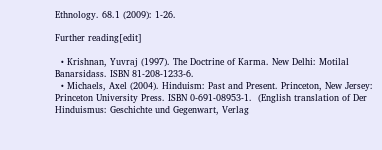Ethnology. 68.1 (2009): 1-26.

Further reading[edit]

  • Krishnan, Yuvraj (1997). The Doctrine of Karma. New Delhi: Motilal Banarsidass. ISBN 81-208-1233-6.
  • Michaels, Axel (2004). Hinduism: Past and Present. Princeton, New Jersey: Princeton University Press. ISBN 0-691-08953-1.  (English translation of Der Hinduismus: Geschichte und Gegenwart, Verlag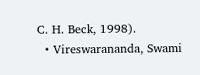C. H. Beck, 1998).
  • Vireswarananda, Swami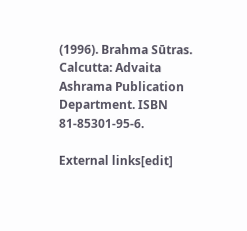(1996). Brahma Sūtras. Calcutta: Advaita Ashrama Publication Department. ISBN 81-85301-95-6.

External links[edit]